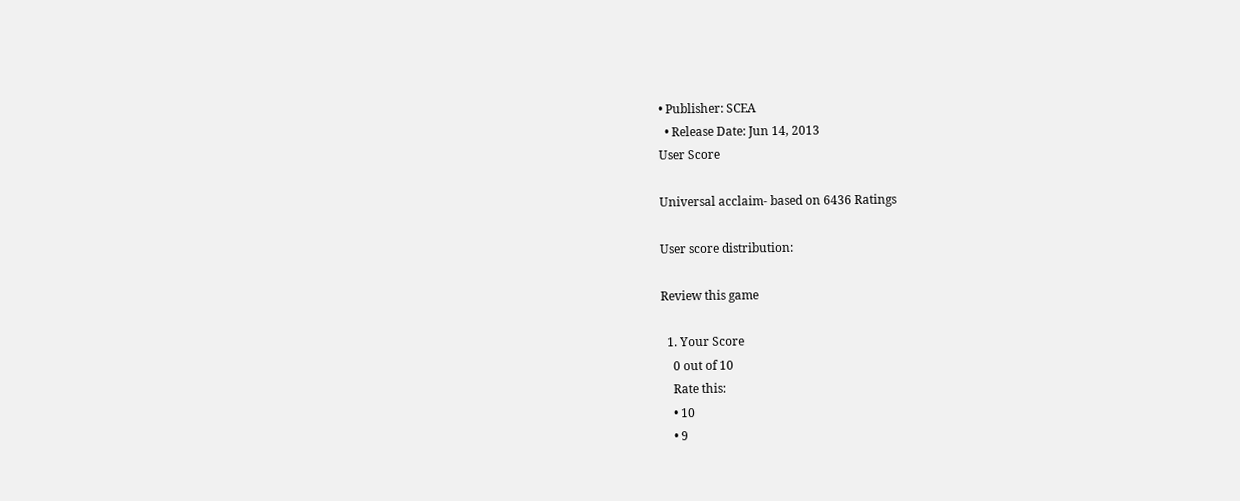• Publisher: SCEA
  • Release Date: Jun 14, 2013
User Score

Universal acclaim- based on 6436 Ratings

User score distribution:

Review this game

  1. Your Score
    0 out of 10
    Rate this:
    • 10
    • 9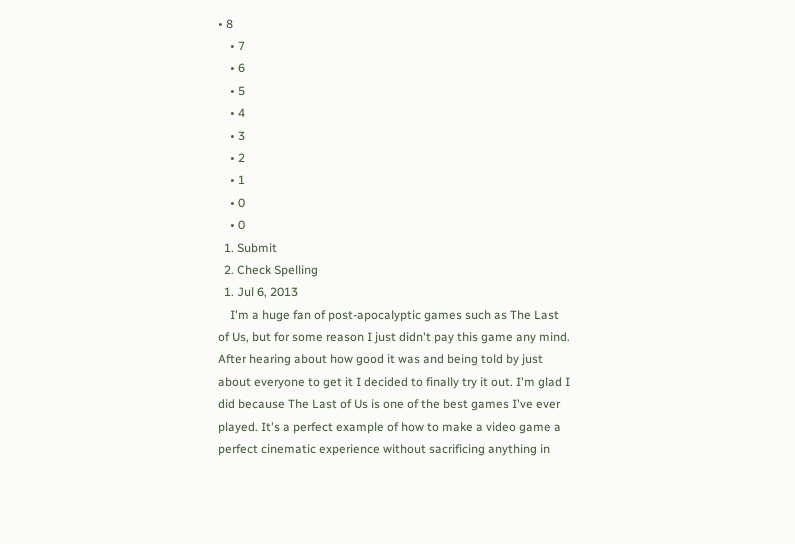• 8
    • 7
    • 6
    • 5
    • 4
    • 3
    • 2
    • 1
    • 0
    • 0
  1. Submit
  2. Check Spelling
  1. Jul 6, 2013
    I'm a huge fan of post-apocalyptic games such as The Last of Us, but for some reason I just didn't pay this game any mind. After hearing about how good it was and being told by just about everyone to get it I decided to finally try it out. I'm glad I did because The Last of Us is one of the best games I've ever played. It's a perfect example of how to make a video game a perfect cinematic experience without sacrificing anything in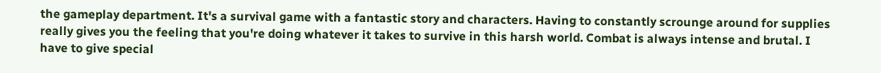the gameplay department. It's a survival game with a fantastic story and characters. Having to constantly scrounge around for supplies really gives you the feeling that you're doing whatever it takes to survive in this harsh world. Combat is always intense and brutal. I have to give special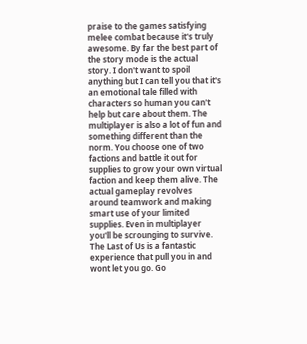praise to the games satisfying melee combat because it's truly awesome. By far the best part of the story mode is the actual story. I don't want to spoil anything but I can tell you that it's an emotional tale filled with characters so human you can't help but care about them. The multiplayer is also a lot of fun and something different than the norm. You choose one of two factions and battle it out for supplies to grow your own virtual faction and keep them alive. The actual gameplay revolves around teamwork and making smart use of your limited supplies. Even in multiplayer you'll be scrounging to survive. The Last of Us is a fantastic experience that pull you in and wont let you go. Go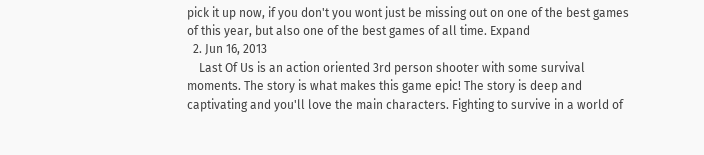pick it up now, if you don't you wont just be missing out on one of the best games of this year, but also one of the best games of all time. Expand
  2. Jun 16, 2013
    Last Of Us is an action oriented 3rd person shooter with some survival moments. The story is what makes this game epic! The story is deep and captivating and you'll love the main characters. Fighting to survive in a world of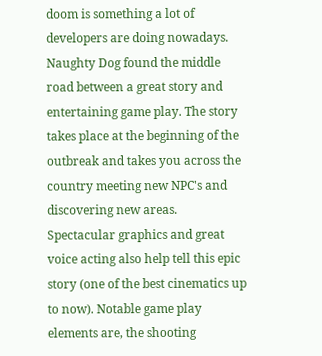doom is something a lot of developers are doing nowadays. Naughty Dog found the middle road between a great story and entertaining game play. The story takes place at the beginning of the outbreak and takes you across the country meeting new NPC's and discovering new areas. Spectacular graphics and great voice acting also help tell this epic story (one of the best cinematics up to now). Notable game play elements are, the shooting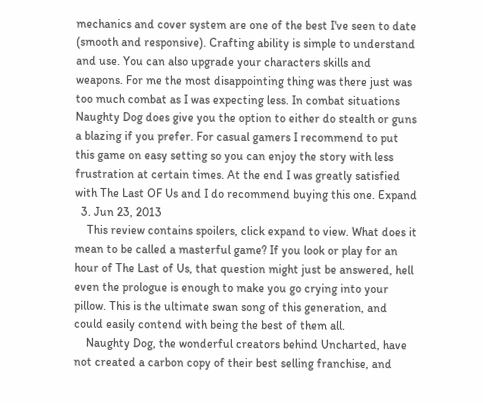mechanics and cover system are one of the best I've seen to date (smooth and responsive). Crafting ability is simple to understand and use. You can also upgrade your characters skills and weapons. For me the most disappointing thing was there just was too much combat as I was expecting less. In combat situations Naughty Dog does give you the option to either do stealth or guns a blazing if you prefer. For casual gamers I recommend to put this game on easy setting so you can enjoy the story with less frustration at certain times. At the end I was greatly satisfied with The Last OF Us and I do recommend buying this one. Expand
  3. Jun 23, 2013
    This review contains spoilers, click expand to view. What does it mean to be called a masterful game? If you look or play for an hour of The Last of Us, that question might just be answered, hell even the prologue is enough to make you go crying into your pillow. This is the ultimate swan song of this generation, and could easily contend with being the best of them all.
    Naughty Dog, the wonderful creators behind Uncharted, have not created a carbon copy of their best selling franchise, and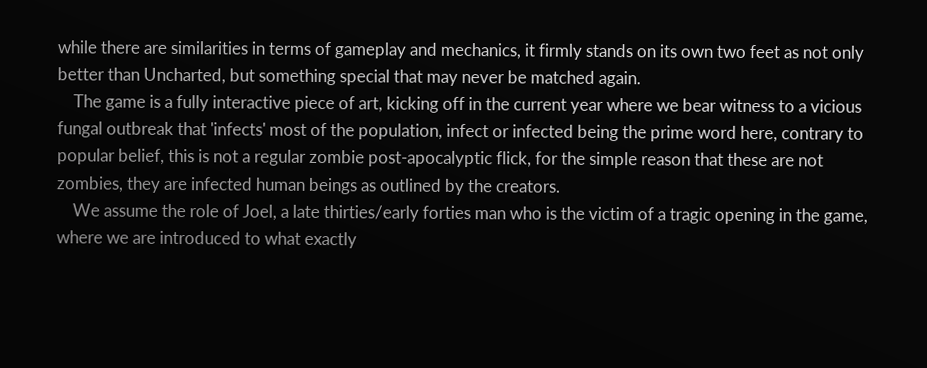while there are similarities in terms of gameplay and mechanics, it firmly stands on its own two feet as not only better than Uncharted, but something special that may never be matched again.
    The game is a fully interactive piece of art, kicking off in the current year where we bear witness to a vicious fungal outbreak that 'infects' most of the population, infect or infected being the prime word here, contrary to popular belief, this is not a regular zombie post-apocalyptic flick, for the simple reason that these are not zombies, they are infected human beings as outlined by the creators.
    We assume the role of Joel, a late thirties/early forties man who is the victim of a tragic opening in the game, where we are introduced to what exactly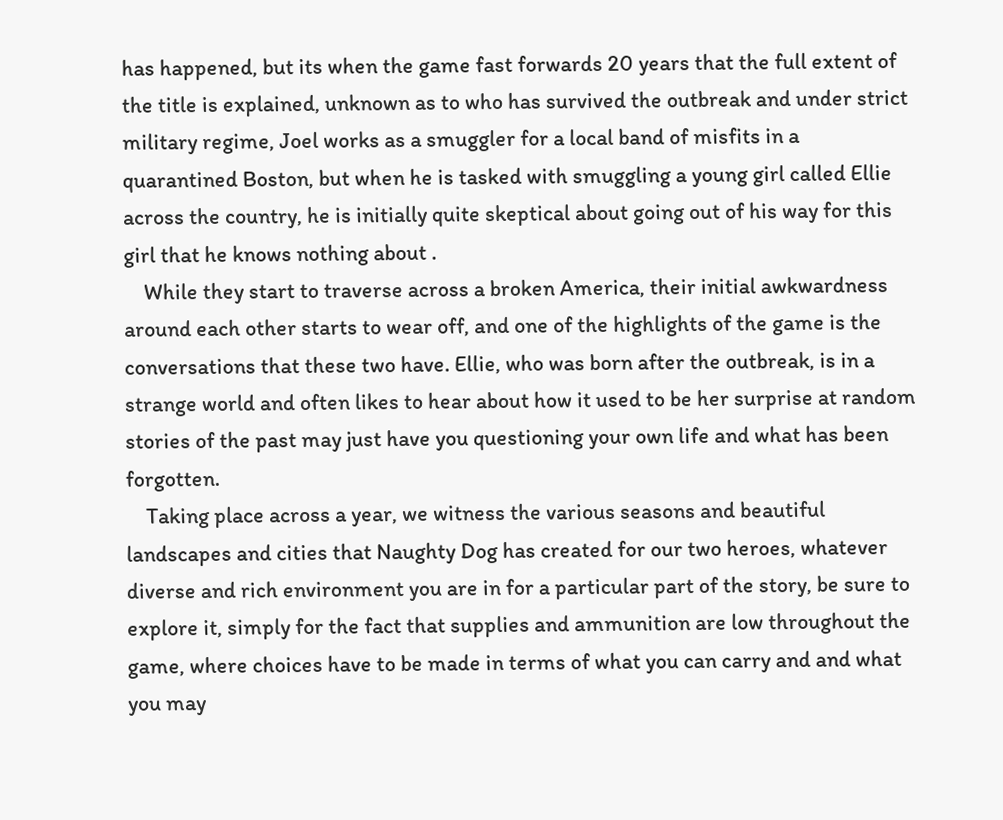has happened, but its when the game fast forwards 20 years that the full extent of the title is explained, unknown as to who has survived the outbreak and under strict military regime, Joel works as a smuggler for a local band of misfits in a quarantined Boston, but when he is tasked with smuggling a young girl called Ellie across the country, he is initially quite skeptical about going out of his way for this girl that he knows nothing about .
    While they start to traverse across a broken America, their initial awkwardness around each other starts to wear off, and one of the highlights of the game is the conversations that these two have. Ellie, who was born after the outbreak, is in a strange world and often likes to hear about how it used to be her surprise at random stories of the past may just have you questioning your own life and what has been forgotten.
    Taking place across a year, we witness the various seasons and beautiful landscapes and cities that Naughty Dog has created for our two heroes, whatever diverse and rich environment you are in for a particular part of the story, be sure to explore it, simply for the fact that supplies and ammunition are low throughout the game, where choices have to be made in terms of what you can carry and and what you may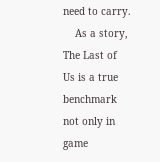need to carry.
    As a story, The Last of Us is a true benchmark not only in game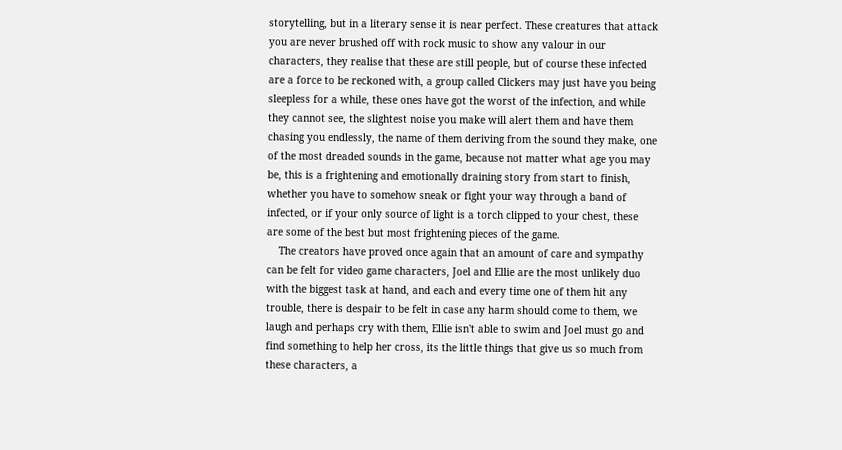storytelling, but in a literary sense it is near perfect. These creatures that attack you are never brushed off with rock music to show any valour in our characters, they realise that these are still people, but of course these infected are a force to be reckoned with, a group called Clickers may just have you being sleepless for a while, these ones have got the worst of the infection, and while they cannot see, the slightest noise you make will alert them and have them chasing you endlessly, the name of them deriving from the sound they make, one of the most dreaded sounds in the game, because not matter what age you may be, this is a frightening and emotionally draining story from start to finish, whether you have to somehow sneak or fight your way through a band of infected, or if your only source of light is a torch clipped to your chest, these are some of the best but most frightening pieces of the game.
    The creators have proved once again that an amount of care and sympathy can be felt for video game characters, Joel and Ellie are the most unlikely duo with the biggest task at hand, and each and every time one of them hit any trouble, there is despair to be felt in case any harm should come to them, we laugh and perhaps cry with them, Ellie isn't able to swim and Joel must go and find something to help her cross, its the little things that give us so much from these characters, a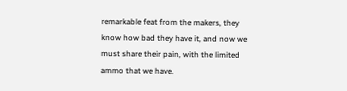remarkable feat from the makers, they know how bad they have it, and now we must share their pain, with the limited ammo that we have.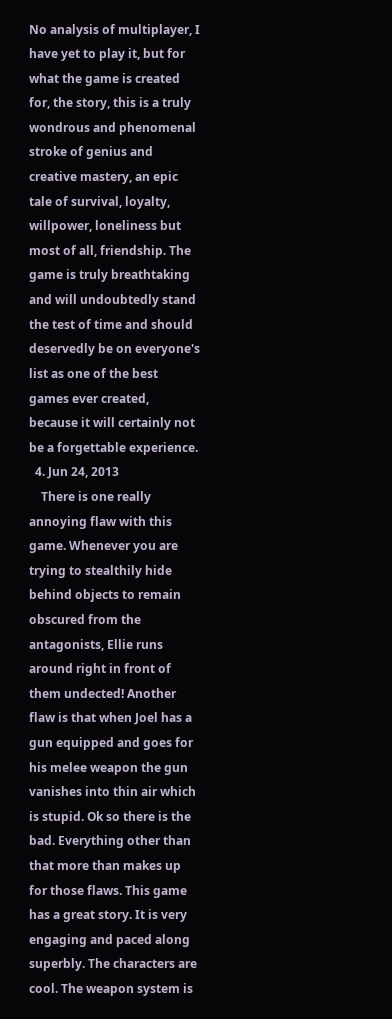No analysis of multiplayer, I have yet to play it, but for what the game is created for, the story, this is a truly wondrous and phenomenal stroke of genius and creative mastery, an epic tale of survival, loyalty, willpower, loneliness but most of all, friendship. The game is truly breathtaking and will undoubtedly stand the test of time and should deservedly be on everyone's list as one of the best games ever created, because it will certainly not be a forgettable experience.
  4. Jun 24, 2013
    There is one really annoying flaw with this game. Whenever you are trying to stealthily hide behind objects to remain obscured from the antagonists, Ellie runs around right in front of them undected! Another flaw is that when Joel has a gun equipped and goes for his melee weapon the gun vanishes into thin air which is stupid. Ok so there is the bad. Everything other than that more than makes up for those flaws. This game has a great story. It is very engaging and paced along superbly. The characters are cool. The weapon system is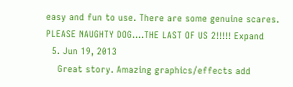easy and fun to use. There are some genuine scares. PLEASE NAUGHTY DOG....THE LAST OF US 2!!!!! Expand
  5. Jun 19, 2013
    Great story. Amazing graphics/effects add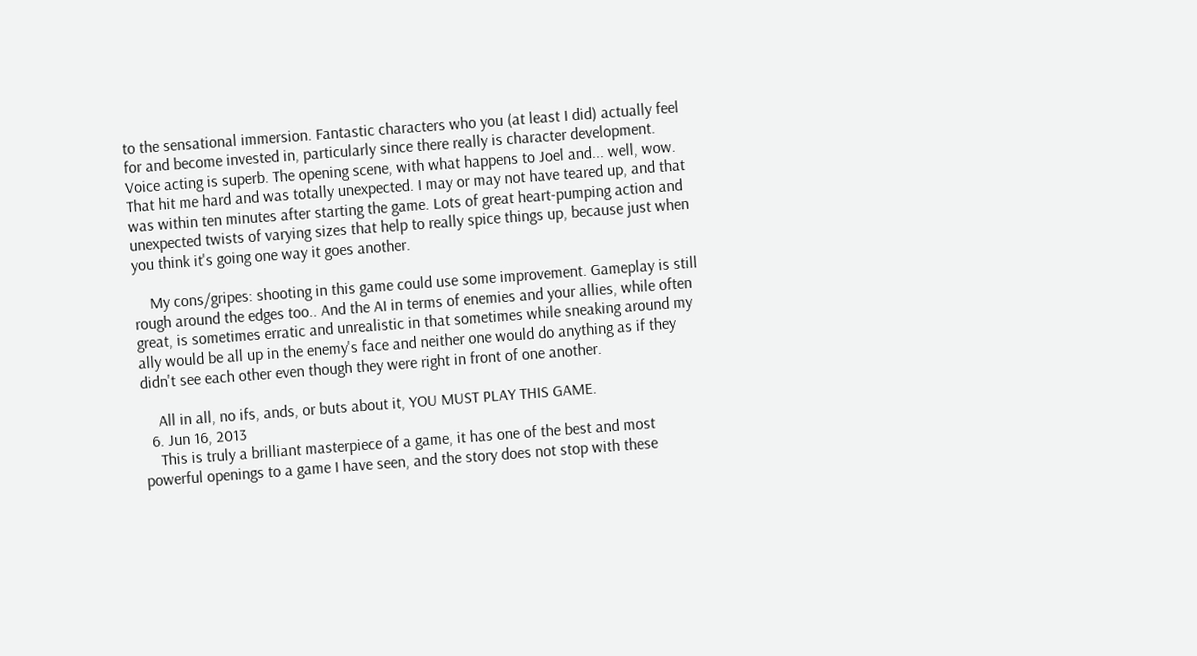to the sensational immersion. Fantastic characters who you (at least I did) actually feel for and become invested in, particularly since there really is character development. Voice acting is superb. The opening scene, with what happens to Joel and... well, wow. That hit me hard and was totally unexpected. I may or may not have teared up, and that was within ten minutes after starting the game. Lots of great heart-pumping action and unexpected twists of varying sizes that help to really spice things up, because just when you think it's going one way it goes another.

    My cons/gripes: shooting in this game could use some improvement. Gameplay is still rough around the edges too.. And the AI in terms of enemies and your allies, while often great, is sometimes erratic and unrealistic in that sometimes while sneaking around my ally would be all up in the enemy's face and neither one would do anything as if they didn't see each other even though they were right in front of one another.

    All in all, no ifs, ands, or buts about it, YOU MUST PLAY THIS GAME.
  6. Jun 16, 2013
    This is truly a brilliant masterpiece of a game, it has one of the best and most powerful openings to a game I have seen, and the story does not stop with these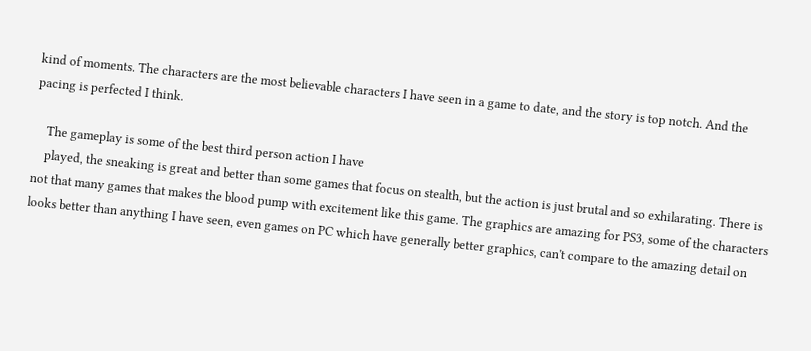kind of moments. The characters are the most believable characters I have seen in a game to date, and the story is top notch. And the pacing is perfected I think.

    The gameplay is some of the best third person action I have
    played, the sneaking is great and better than some games that focus on stealth, but the action is just brutal and so exhilarating. There is not that many games that makes the blood pump with excitement like this game. The graphics are amazing for PS3, some of the characters looks better than anything I have seen, even games on PC which have generally better graphics, can't compare to the amazing detail on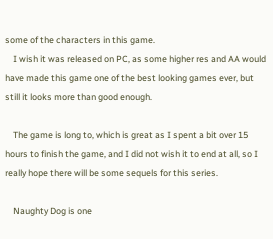some of the characters in this game.
    I wish it was released on PC, as some higher res and AA would have made this game one of the best looking games ever, but still it looks more than good enough.

    The game is long to, which is great as I spent a bit over 15 hours to finish the game, and I did not wish it to end at all, so I really hope there will be some sequels for this series.

    Naughty Dog is one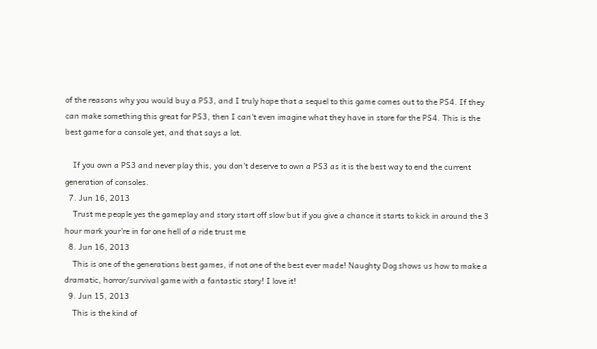of the reasons why you would buy a PS3, and I truly hope that a sequel to this game comes out to the PS4. If they can make something this great for PS3, then I can't even imagine what they have in store for the PS4. This is the best game for a console yet, and that says a lot.

    If you own a PS3 and never play this, you don't deserve to own a PS3 as it is the best way to end the current generation of consoles.
  7. Jun 16, 2013
    Trust me people yes the gameplay and story start off slow but if you give a chance it starts to kick in around the 3 hour mark your're in for one hell of a ride trust me
  8. Jun 16, 2013
    This is one of the generations best games, if not one of the best ever made! Naughty Dog shows us how to make a dramatic, horror/survival game with a fantastic story! I love it!
  9. Jun 15, 2013
    This is the kind of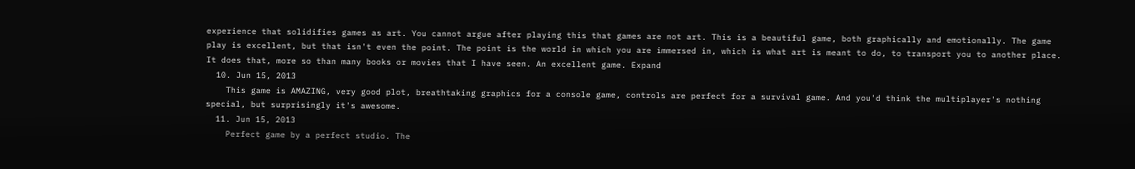experience that solidifies games as art. You cannot argue after playing this that games are not art. This is a beautiful game, both graphically and emotionally. The game play is excellent, but that isn't even the point. The point is the world in which you are immersed in, which is what art is meant to do, to transport you to another place. It does that, more so than many books or movies that I have seen. An excellent game. Expand
  10. Jun 15, 2013
    This game is AMAZING, very good plot, breathtaking graphics for a console game, controls are perfect for a survival game. And you'd think the multiplayer's nothing special, but surprisingly it's awesome.
  11. Jun 15, 2013
    Perfect game by a perfect studio. The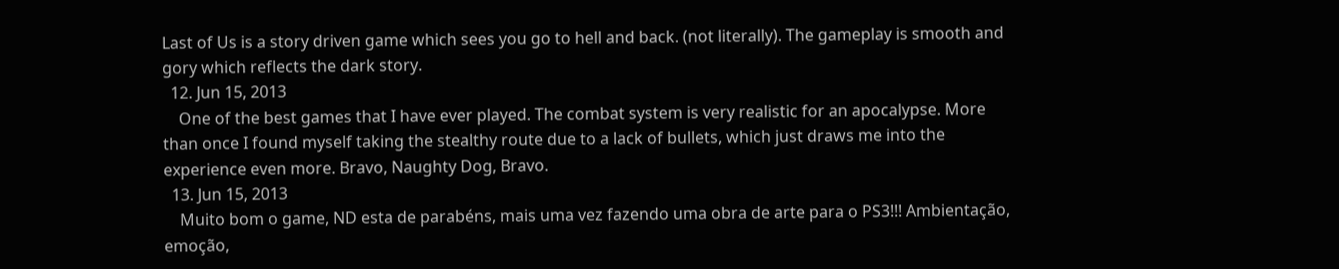Last of Us is a story driven game which sees you go to hell and back. (not literally). The gameplay is smooth and gory which reflects the dark story.
  12. Jun 15, 2013
    One of the best games that I have ever played. The combat system is very realistic for an apocalypse. More than once I found myself taking the stealthy route due to a lack of bullets, which just draws me into the experience even more. Bravo, Naughty Dog, Bravo.
  13. Jun 15, 2013
    Muito bom o game, ND esta de parabéns, mais uma vez fazendo uma obra de arte para o PS3!!! Ambientação, emoção,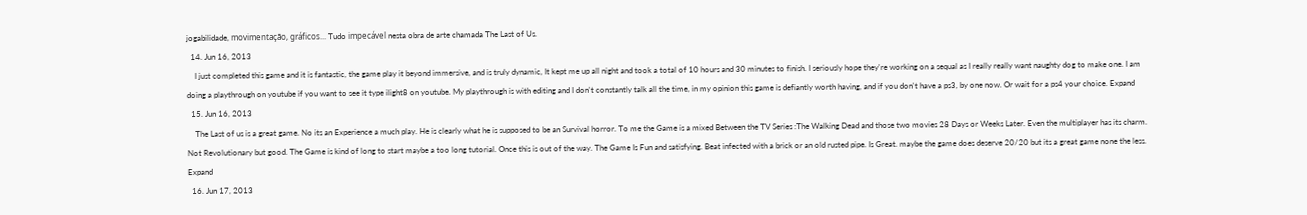jogabilidade, movimentação, gráficos... Tudo impecável nesta obra de arte chamada The Last of Us.
  14. Jun 16, 2013
    I just completed this game and it is fantastic, the game play it beyond immersive, and is truly dynamic, It kept me up all night and took a total of 10 hours and 30 minutes to finish. I seriously hope they're working on a sequal as I really really want naughty dog to make one. I am doing a playthrough on youtube if you want to see it type ilight8 on youtube. My playthrough is with editing and I don't constantly talk all the time, in my opinion this game is defiantly worth having, and if you don't have a ps3, by one now. Or wait for a ps4 your choice. Expand
  15. Jun 16, 2013
    The Last of us is a great game. No its an Experience a much play. He is clearly what he is supposed to be an Survival horror. To me the Game is a mixed Between the TV Series :The Walking Dead and those two movies 28 Days or Weeks Later. Even the multiplayer has its charm. Not Revolutionary but good. The Game is kind of long to start maybe a too long tutorial. Once this is out of the way. The Game Is Fun and satisfying. Beat infected with a brick or an old rusted pipe. Is Great. maybe the game does deserve 20/20 but its a great game none the less. Expand
  16. Jun 17, 2013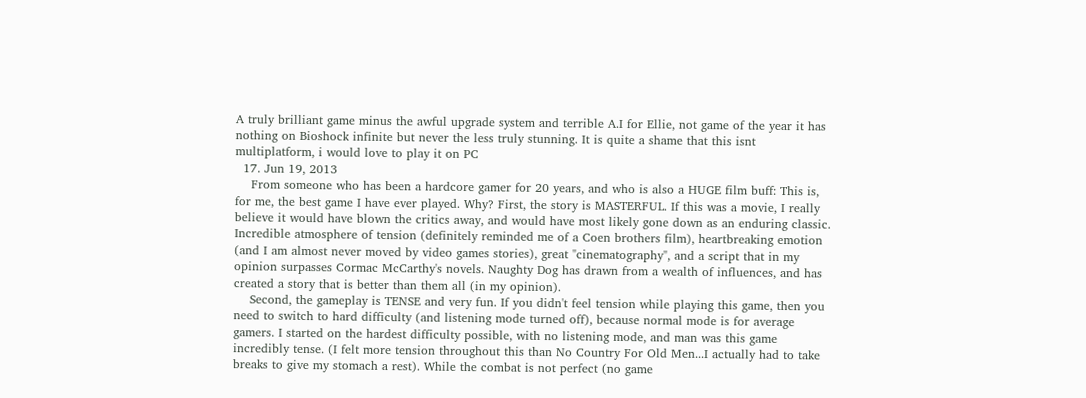A truly brilliant game minus the awful upgrade system and terrible A.I for Ellie, not game of the year it has nothing on Bioshock infinite but never the less truly stunning. It is quite a shame that this isnt multiplatform, i would love to play it on PC
  17. Jun 19, 2013
    From someone who has been a hardcore gamer for 20 years, and who is also a HUGE film buff: This is, for me, the best game I have ever played. Why? First, the story is MASTERFUL. If this was a movie, I really believe it would have blown the critics away, and would have most likely gone down as an enduring classic. Incredible atmosphere of tension (definitely reminded me of a Coen brothers film), heartbreaking emotion (and I am almost never moved by video games stories), great "cinematography", and a script that in my opinion surpasses Cormac McCarthy's novels. Naughty Dog has drawn from a wealth of influences, and has created a story that is better than them all (in my opinion).
    Second, the gameplay is TENSE and very fun. If you didn't feel tension while playing this game, then you need to switch to hard difficulty (and listening mode turned off), because normal mode is for average gamers. I started on the hardest difficulty possible, with no listening mode, and man was this game incredibly tense. (I felt more tension throughout this than No Country For Old Men...I actually had to take breaks to give my stomach a rest). While the combat is not perfect (no game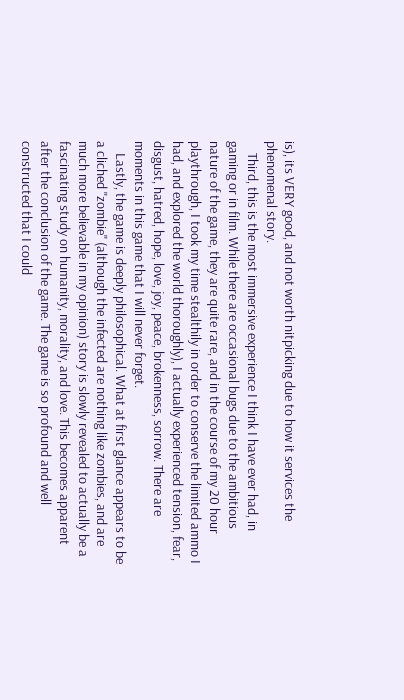is), its VERY good, and not worth nitpicking due to how it services the phenomenal story.
    Third, this is the most immersive experience I think I have ever had, in gaming or in film. While there are occasional bugs due to the ambitious nature of the game, they are quite rare, and in the course of my 20 hour playthrough, I took my time stealthily in order to conserve the limited ammo I had, and explored the world thoroughly), I actually experienced tension, fear, disgust, hatred, hope, love, joy, peace, brokenness, sorrow. There are moments in this game that I will never forget.
    Lastly, the game is deeply philosophical. What at first glance appears to be a cliched "zombie" (although the infected are nothing like zombies, and are much more believable in my opinion) story is slowly revealed to actually be a fascinating study on humanity, morality, and love. This becomes apparent after the conclusion of the game. The game is so profound and well constructed that I could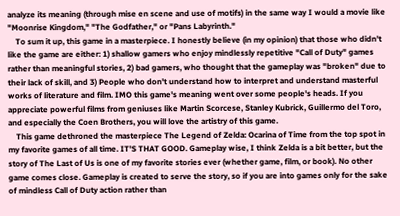analyze its meaning (through mise en scene and use of motifs) in the same way I would a movie like "Moonrise Kingdom," "The Godfather," or "Pans Labyrinth."
    To sum it up, this game in a masterpiece. I honestly believe (in my opinion) that those who didn't like the game are either: 1) shallow gamers who enjoy mindlessly repetitive "Call of Duty" games rather than meaningful stories, 2) bad gamers, who thought that the gameplay was "broken" due to their lack of skill, and 3) People who don't understand how to interpret and understand masterful works of literature and film. IMO this game's meaning went over some people's heads. If you appreciate powerful films from geniuses like Martin Scorcese, Stanley Kubrick, Guillermo del Toro, and especially the Coen Brothers, you will love the artistry of this game.
    This game dethroned the masterpiece The Legend of Zelda: Ocarina of Time from the top spot in my favorite games of all time. IT'S THAT GOOD. Gameplay wise, I think Zelda is a bit better, but the story of The Last of Us is one of my favorite stories ever (whether game, film, or book). No other game comes close. Gameplay is created to serve the story, so if you are into games only for the sake of mindless Call of Duty action rather than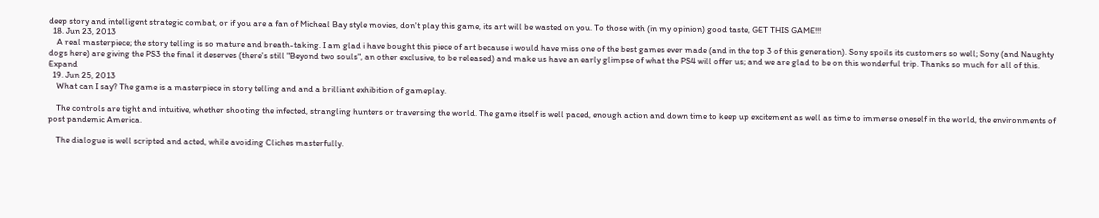deep story and intelligent strategic combat, or if you are a fan of Micheal Bay style movies, don't play this game, its art will be wasted on you. To those with (in my opinion) good taste, GET THIS GAME!!!
  18. Jun 23, 2013
    A real masterpiece; the story telling is so mature and breath-taking. I am glad i have bought this piece of art because i would have miss one of the best games ever made (and in the top 3 of this generation). Sony spoils its customers so well; Sony (and Naughty dogs here) are giving the PS3 the final it deserves (there's still "Beyond two souls", an other exclusive, to be released) and make us have an early glimpse of what the PS4 will offer us; and we are glad to be on this wonderful trip. Thanks so much for all of this. Expand
  19. Jun 25, 2013
    What can I say? The game is a masterpiece in story telling and and a brilliant exhibition of gameplay.

    The controls are tight and intuitive, whether shooting the infected, strangling hunters or traversing the world. The game itself is well paced, enough action and down time to keep up excitement as well as time to immerse oneself in the world, the environments of post pandemic America.

    The dialogue is well scripted and acted, while avoiding Cliches masterfully.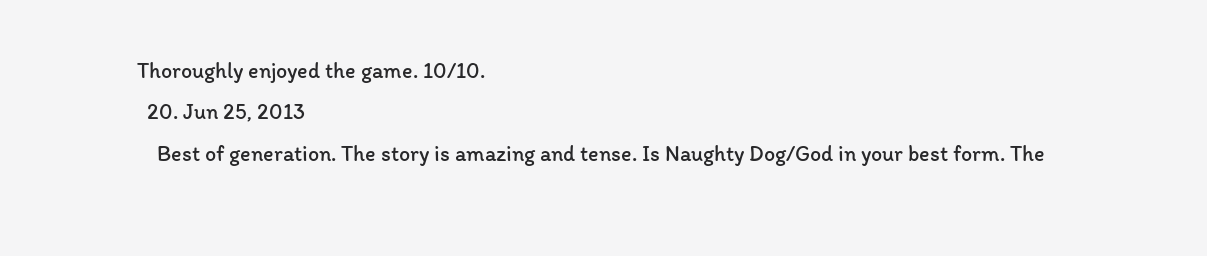Thoroughly enjoyed the game. 10/10.
  20. Jun 25, 2013
    Best of generation. The story is amazing and tense. Is Naughty Dog/God in your best form. The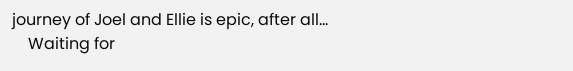journey of Joel and Ellie is epic, after all...
    Waiting for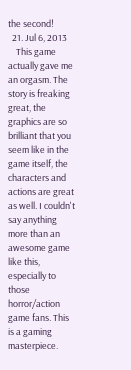the second!
  21. Jul 6, 2013
    This game actually gave me an orgasm. The story is freaking great, the graphics are so brilliant that you seem like in the game itself, the characters and actions are great as well. I couldn't say anything more than an awesome game like this, especially to those horror/action game fans. This is a gaming masterpiece.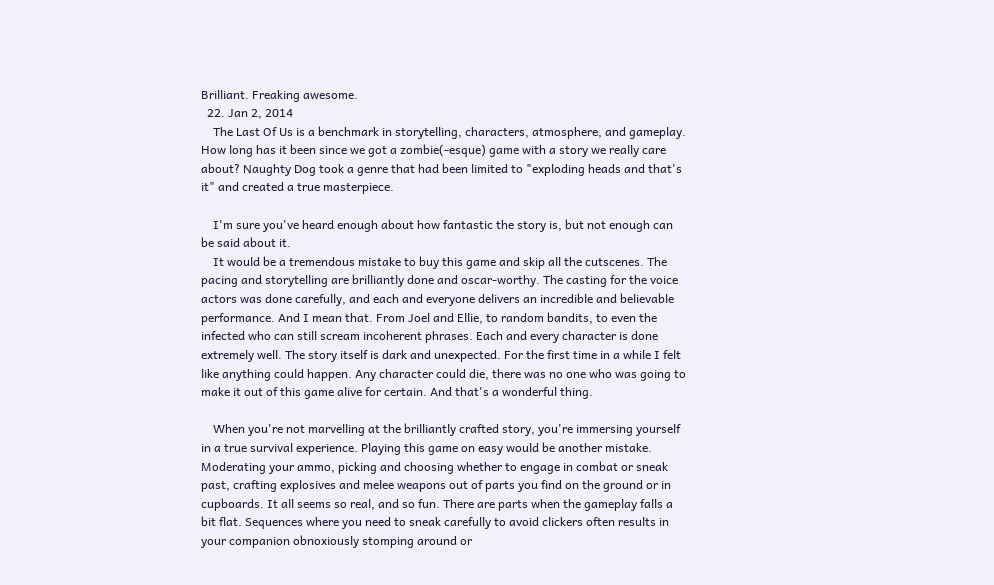Brilliant. Freaking awesome.
  22. Jan 2, 2014
    The Last Of Us is a benchmark in storytelling, characters, atmosphere, and gameplay. How long has it been since we got a zombie(-esque) game with a story we really care about? Naughty Dog took a genre that had been limited to "exploding heads and that's it" and created a true masterpiece.

    I'm sure you've heard enough about how fantastic the story is, but not enough can be said about it.
    It would be a tremendous mistake to buy this game and skip all the cutscenes. The pacing and storytelling are brilliantly done and oscar-worthy. The casting for the voice actors was done carefully, and each and everyone delivers an incredible and believable performance. And I mean that. From Joel and Ellie, to random bandits, to even the infected who can still scream incoherent phrases. Each and every character is done extremely well. The story itself is dark and unexpected. For the first time in a while I felt like anything could happen. Any character could die, there was no one who was going to make it out of this game alive for certain. And that's a wonderful thing.

    When you're not marvelling at the brilliantly crafted story, you're immersing yourself in a true survival experience. Playing this game on easy would be another mistake. Moderating your ammo, picking and choosing whether to engage in combat or sneak past, crafting explosives and melee weapons out of parts you find on the ground or in cupboards. It all seems so real, and so fun. There are parts when the gameplay falls a bit flat. Sequences where you need to sneak carefully to avoid clickers often results in your companion obnoxiously stomping around or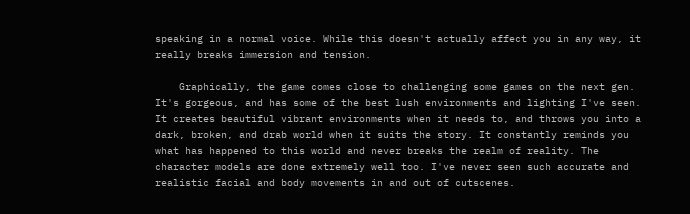speaking in a normal voice. While this doesn't actually affect you in any way, it really breaks immersion and tension.

    Graphically, the game comes close to challenging some games on the next gen. It's gorgeous, and has some of the best lush environments and lighting I've seen. It creates beautiful vibrant environments when it needs to, and throws you into a dark, broken, and drab world when it suits the story. It constantly reminds you what has happened to this world and never breaks the realm of reality. The character models are done extremely well too. I've never seen such accurate and realistic facial and body movements in and out of cutscenes.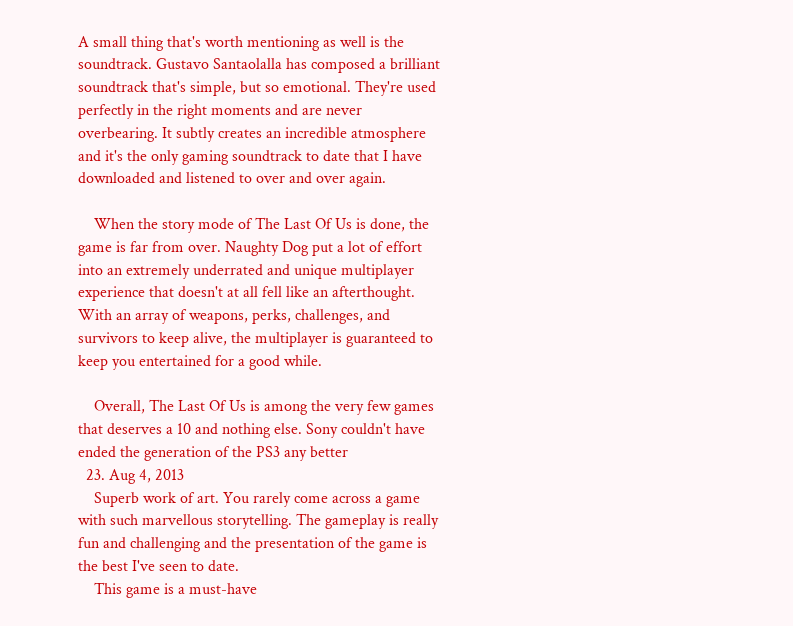A small thing that's worth mentioning as well is the soundtrack. Gustavo Santaolalla has composed a brilliant soundtrack that's simple, but so emotional. They're used perfectly in the right moments and are never overbearing. It subtly creates an incredible atmosphere and it's the only gaming soundtrack to date that I have downloaded and listened to over and over again.

    When the story mode of The Last Of Us is done, the game is far from over. Naughty Dog put a lot of effort into an extremely underrated and unique multiplayer experience that doesn't at all fell like an afterthought. With an array of weapons, perks, challenges, and survivors to keep alive, the multiplayer is guaranteed to keep you entertained for a good while.

    Overall, The Last Of Us is among the very few games that deserves a 10 and nothing else. Sony couldn't have ended the generation of the PS3 any better
  23. Aug 4, 2013
    Superb work of art. You rarely come across a game with such marvellous storytelling. The gameplay is really fun and challenging and the presentation of the game is the best I've seen to date.
    This game is a must-have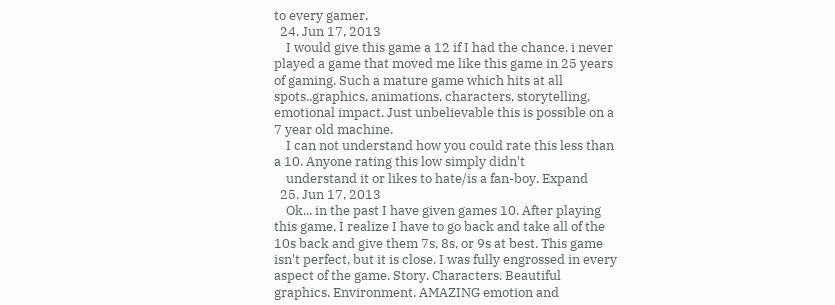to every gamer.
  24. Jun 17, 2013
    I would give this game a 12 if I had the chance. i never played a game that moved me like this game in 25 years of gaming. Such a mature game which hits at all spots..graphics, animations, characters, storytelling, emotional impact. Just unbelievable this is possible on a 7 year old machine.
    I can not understand how you could rate this less than a 10. Anyone rating this low simply didn't
    understand it or likes to hate/is a fan-boy. Expand
  25. Jun 17, 2013
    Ok... in the past I have given games 10. After playing this game, I realize I have to go back and take all of the 10s back and give them 7s, 8s, or 9s at best. This game isn't perfect, but it is close. I was fully engrossed in every aspect of the game. Story. Characters. Beautiful graphics. Environment. AMAZING emotion and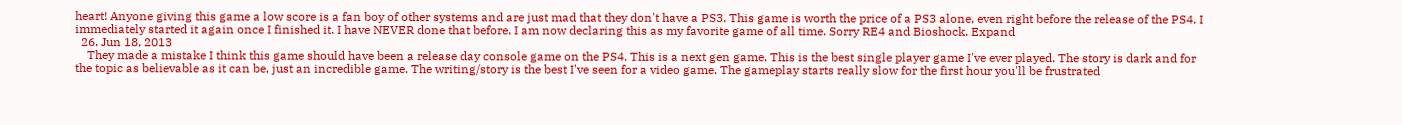heart! Anyone giving this game a low score is a fan boy of other systems and are just mad that they don't have a PS3. This game is worth the price of a PS3 alone, even right before the release of the PS4. I immediately started it again once I finished it. I have NEVER done that before. I am now declaring this as my favorite game of all time. Sorry RE4 and Bioshock. Expand
  26. Jun 18, 2013
    They made a mistake I think this game should have been a release day console game on the PS4. This is a next gen game. This is the best single player game I've ever played. The story is dark and for the topic as believable as it can be, just an incredible game. The writing/story is the best I've seen for a video game. The gameplay starts really slow for the first hour you'll be frustrated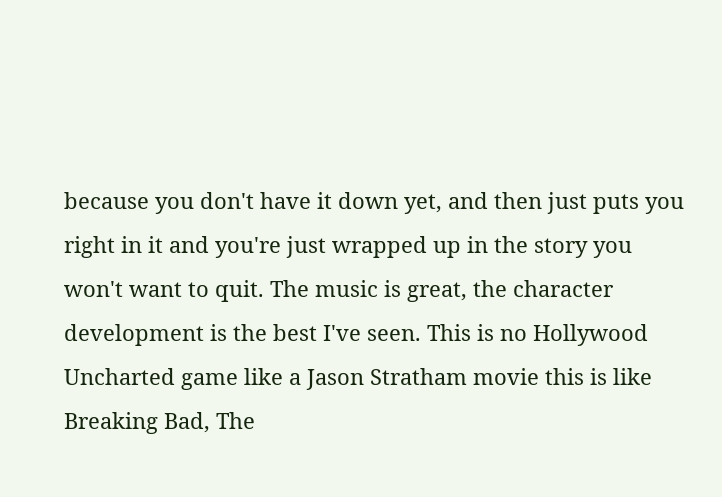because you don't have it down yet, and then just puts you right in it and you're just wrapped up in the story you won't want to quit. The music is great, the character development is the best I've seen. This is no Hollywood Uncharted game like a Jason Stratham movie this is like Breaking Bad, The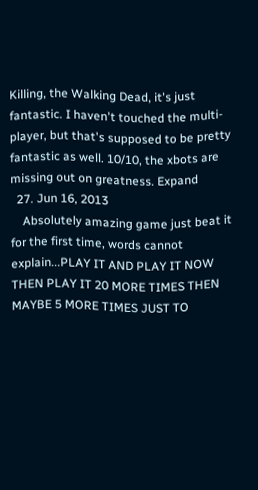Killing, the Walking Dead, it's just fantastic. I haven't touched the multi-player, but that's supposed to be pretty fantastic as well. 10/10, the xbots are missing out on greatness. Expand
  27. Jun 16, 2013
    Absolutely amazing game just beat it for the first time, words cannot explain...PLAY IT AND PLAY IT NOW THEN PLAY IT 20 MORE TIMES THEN MAYBE 5 MORE TIMES JUST TO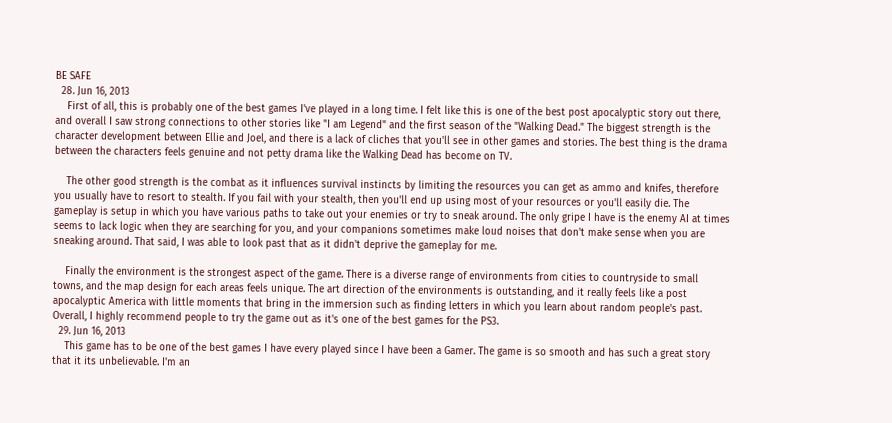BE SAFE
  28. Jun 16, 2013
    First of all, this is probably one of the best games I've played in a long time. I felt like this is one of the best post apocalyptic story out there, and overall I saw strong connections to other stories like "I am Legend" and the first season of the "Walking Dead." The biggest strength is the character development between Ellie and Joel, and there is a lack of cliches that you'll see in other games and stories. The best thing is the drama between the characters feels genuine and not petty drama like the Walking Dead has become on TV.

    The other good strength is the combat as it influences survival instincts by limiting the resources you can get as ammo and knifes, therefore you usually have to resort to stealth. If you fail with your stealth, then you'll end up using most of your resources or you'll easily die. The gameplay is setup in which you have various paths to take out your enemies or try to sneak around. The only gripe I have is the enemy AI at times seems to lack logic when they are searching for you, and your companions sometimes make loud noises that don't make sense when you are sneaking around. That said, I was able to look past that as it didn't deprive the gameplay for me.

    Finally the environment is the strongest aspect of the game. There is a diverse range of environments from cities to countryside to small towns, and the map design for each areas feels unique. The art direction of the environments is outstanding, and it really feels like a post apocalyptic America with little moments that bring in the immersion such as finding letters in which you learn about random people's past. Overall, I highly recommend people to try the game out as it's one of the best games for the PS3.
  29. Jun 16, 2013
    This game has to be one of the best games I have every played since I have been a Gamer. The game is so smooth and has such a great story that it its unbelievable. I'm an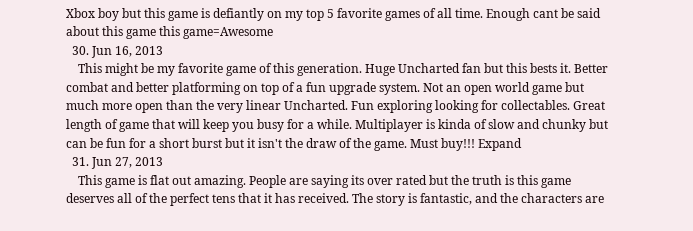Xbox boy but this game is defiantly on my top 5 favorite games of all time. Enough cant be said about this game this game=Awesome
  30. Jun 16, 2013
    This might be my favorite game of this generation. Huge Uncharted fan but this bests it. Better combat and better platforming on top of a fun upgrade system. Not an open world game but much more open than the very linear Uncharted. Fun exploring looking for collectables. Great length of game that will keep you busy for a while. Multiplayer is kinda of slow and chunky but can be fun for a short burst but it isn't the draw of the game. Must buy!!! Expand
  31. Jun 27, 2013
    This game is flat out amazing. People are saying its over rated but the truth is this game deserves all of the perfect tens that it has received. The story is fantastic, and the characters are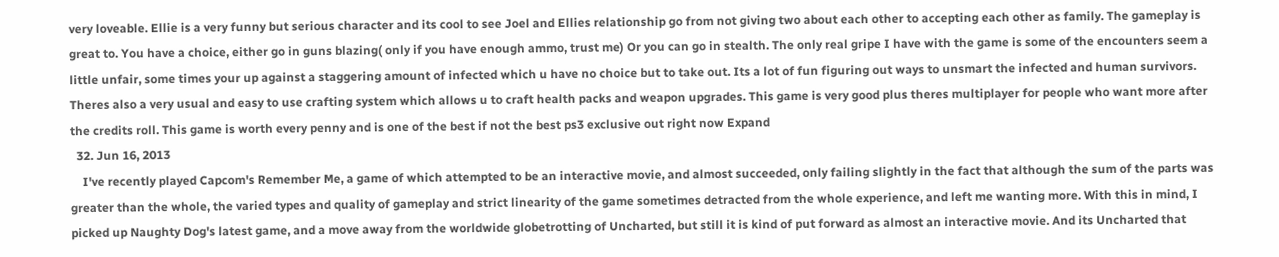very loveable. Ellie is a very funny but serious character and its cool to see Joel and Ellies relationship go from not giving two about each other to accepting each other as family. The gameplay is great to. You have a choice, either go in guns blazing( only if you have enough ammo, trust me) Or you can go in stealth. The only real gripe I have with the game is some of the encounters seem a little unfair, some times your up against a staggering amount of infected which u have no choice but to take out. Its a lot of fun figuring out ways to unsmart the infected and human survivors. Theres also a very usual and easy to use crafting system which allows u to craft health packs and weapon upgrades. This game is very good plus theres multiplayer for people who want more after the credits roll. This game is worth every penny and is one of the best if not the best ps3 exclusive out right now Expand
  32. Jun 16, 2013
    I've recently played Capcom's Remember Me, a game of which attempted to be an interactive movie, and almost succeeded, only failing slightly in the fact that although the sum of the parts was greater than the whole, the varied types and quality of gameplay and strict linearity of the game sometimes detracted from the whole experience, and left me wanting more. With this in mind, I picked up Naughty Dog's latest game, and a move away from the worldwide globetrotting of Uncharted, but still it is kind of put forward as almost an interactive movie. And its Uncharted that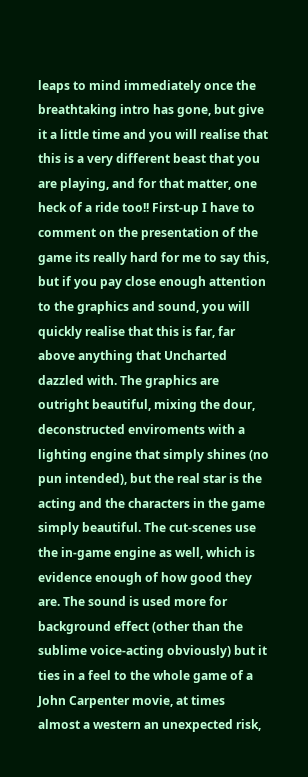leaps to mind immediately once the breathtaking intro has gone, but give it a little time and you will realise that this is a very different beast that you are playing, and for that matter, one heck of a ride too!! First-up I have to comment on the presentation of the game its really hard for me to say this, but if you pay close enough attention to the graphics and sound, you will quickly realise that this is far, far above anything that Uncharted dazzled with. The graphics are outright beautiful, mixing the dour, deconstructed enviroments with a lighting engine that simply shines (no pun intended), but the real star is the acting and the characters in the game simply beautiful. The cut-scenes use the in-game engine as well, which is evidence enough of how good they are. The sound is used more for background effect (other than the sublime voice-acting obviously) but it ties in a feel to the whole game of a John Carpenter movie, at times almost a western an unexpected risk,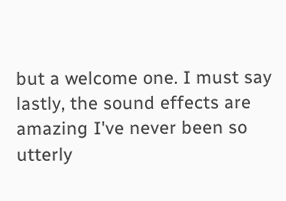but a welcome one. I must say lastly, the sound effects are amazing I've never been so utterly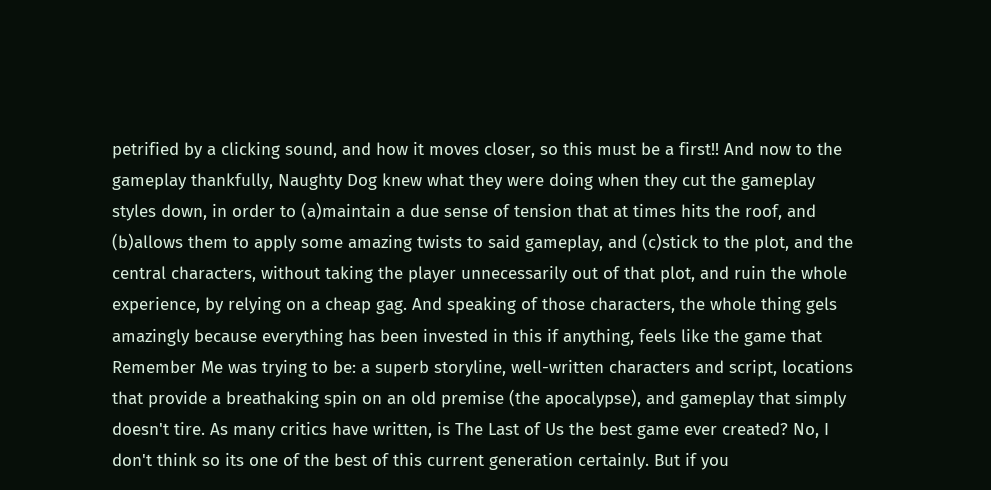petrified by a clicking sound, and how it moves closer, so this must be a first!! And now to the gameplay thankfully, Naughty Dog knew what they were doing when they cut the gameplay styles down, in order to (a)maintain a due sense of tension that at times hits the roof, and (b)allows them to apply some amazing twists to said gameplay, and (c)stick to the plot, and the central characters, without taking the player unnecessarily out of that plot, and ruin the whole experience, by relying on a cheap gag. And speaking of those characters, the whole thing gels amazingly because everything has been invested in this if anything, feels like the game that Remember Me was trying to be: a superb storyline, well-written characters and script, locations that provide a breathaking spin on an old premise (the apocalypse), and gameplay that simply doesn't tire. As many critics have written, is The Last of Us the best game ever created? No, I don't think so its one of the best of this current generation certainly. But if you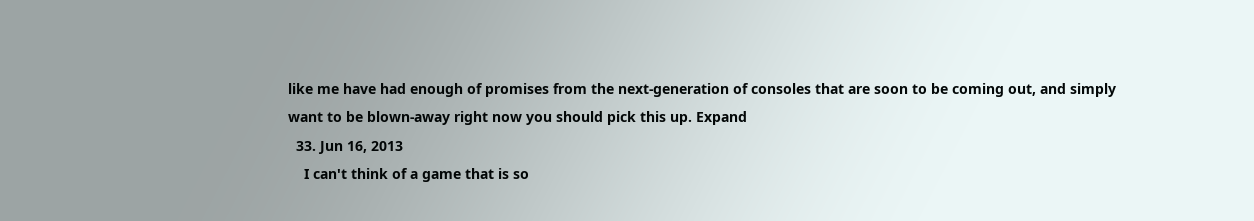like me have had enough of promises from the next-generation of consoles that are soon to be coming out, and simply want to be blown-away right now you should pick this up. Expand
  33. Jun 16, 2013
    I can't think of a game that is so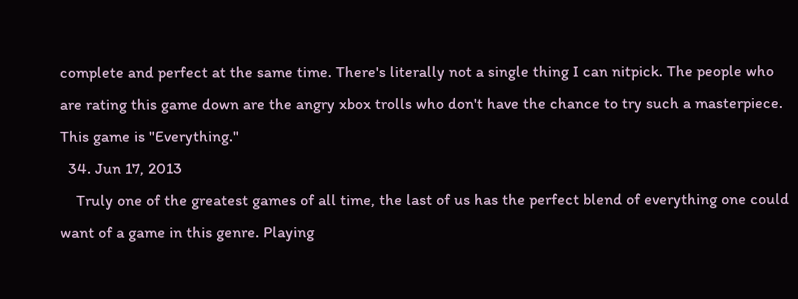complete and perfect at the same time. There's literally not a single thing I can nitpick. The people who are rating this game down are the angry xbox trolls who don't have the chance to try such a masterpiece. This game is "Everything."
  34. Jun 17, 2013
    Truly one of the greatest games of all time, the last of us has the perfect blend of everything one could want of a game in this genre. Playing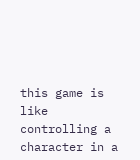this game is like controlling a character in a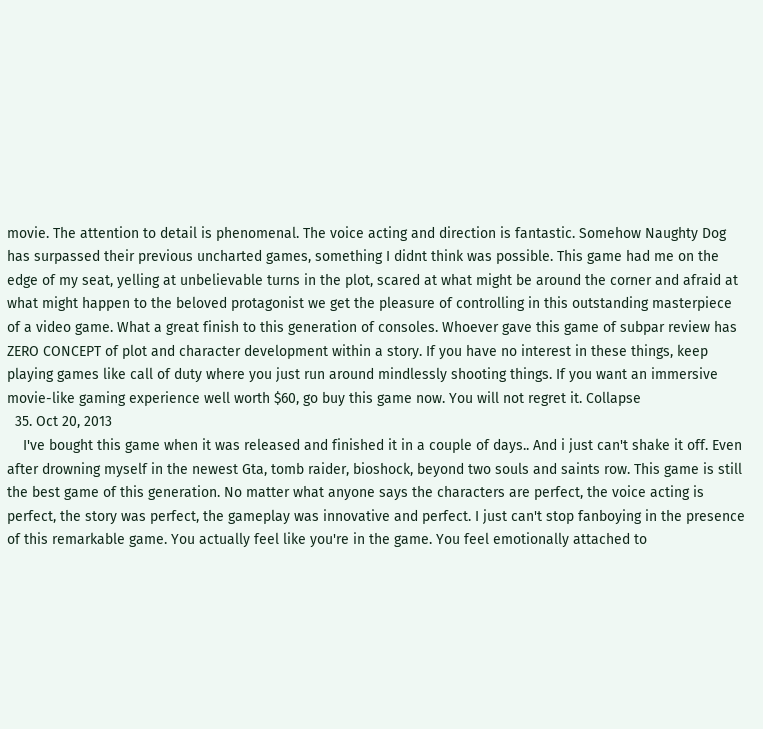movie. The attention to detail is phenomenal. The voice acting and direction is fantastic. Somehow Naughty Dog has surpassed their previous uncharted games, something I didnt think was possible. This game had me on the edge of my seat, yelling at unbelievable turns in the plot, scared at what might be around the corner and afraid at what might happen to the beloved protagonist we get the pleasure of controlling in this outstanding masterpiece of a video game. What a great finish to this generation of consoles. Whoever gave this game of subpar review has ZERO CONCEPT of plot and character development within a story. If you have no interest in these things, keep playing games like call of duty where you just run around mindlessly shooting things. If you want an immersive movie-like gaming experience well worth $60, go buy this game now. You will not regret it. Collapse
  35. Oct 20, 2013
    I've bought this game when it was released and finished it in a couple of days.. And i just can't shake it off. Even after drowning myself in the newest Gta, tomb raider, bioshock, beyond two souls and saints row. This game is still the best game of this generation. No matter what anyone says the characters are perfect, the voice acting is perfect, the story was perfect, the gameplay was innovative and perfect. I just can't stop fanboying in the presence of this remarkable game. You actually feel like you're in the game. You feel emotionally attached to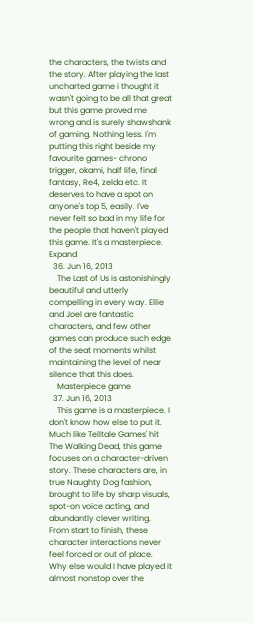the characters, the twists and the story. After playing the last uncharted game i thought it wasn't going to be all that great but this game proved me wrong and is surely shawshank of gaming. Nothing less. I'm putting this right beside my favourite games- chrono trigger, okami, half life, final fantasy, Re4, zelda etc. It deserves to have a spot on anyone's top 5, easily. I've never felt so bad in my life for the people that haven't played this game. It's a masterpiece. Expand
  36. Jun 16, 2013
    The Last of Us is astonishingly beautiful and utterly compelling in every way. Ellie and Joel are fantastic characters, and few other games can produce such edge of the seat moments whilst maintaining the level of near silence that this does.
    Masterpiece game
  37. Jun 16, 2013
    This game is a masterpiece. I don't know how else to put it. Much like Telltale Games' hit The Walking Dead, this game focuses on a character-driven story. These characters are, in true Naughty Dog fashion, brought to life by sharp visuals, spot-on voice acting, and abundantly clever writing. From start to finish, these character interactions never feel forced or out of place. Why else would I have played it almost nonstop over the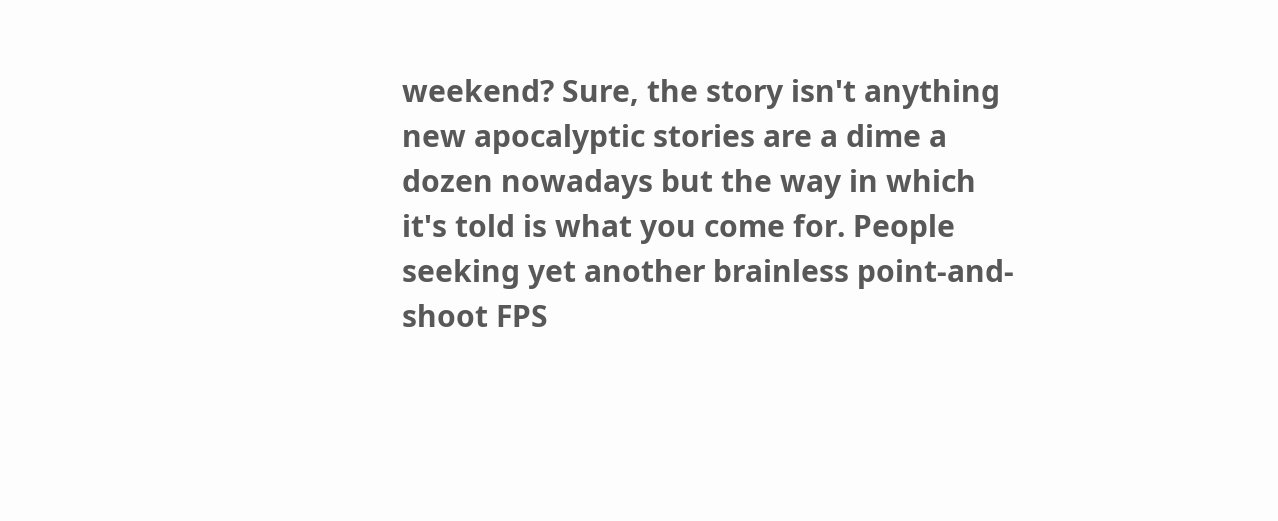weekend? Sure, the story isn't anything new apocalyptic stories are a dime a dozen nowadays but the way in which it's told is what you come for. People seeking yet another brainless point-and-shoot FPS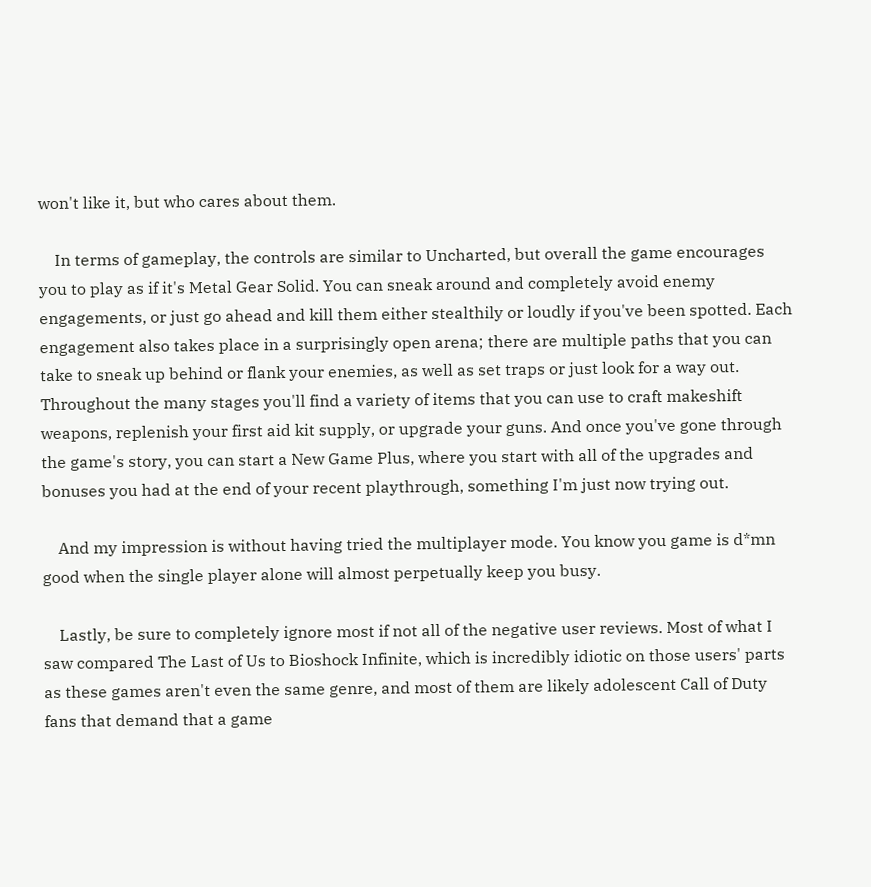won't like it, but who cares about them.

    In terms of gameplay, the controls are similar to Uncharted, but overall the game encourages you to play as if it's Metal Gear Solid. You can sneak around and completely avoid enemy engagements, or just go ahead and kill them either stealthily or loudly if you've been spotted. Each engagement also takes place in a surprisingly open arena; there are multiple paths that you can take to sneak up behind or flank your enemies, as well as set traps or just look for a way out. Throughout the many stages you'll find a variety of items that you can use to craft makeshift weapons, replenish your first aid kit supply, or upgrade your guns. And once you've gone through the game's story, you can start a New Game Plus, where you start with all of the upgrades and bonuses you had at the end of your recent playthrough, something I'm just now trying out.

    And my impression is without having tried the multiplayer mode. You know you game is d*mn good when the single player alone will almost perpetually keep you busy.

    Lastly, be sure to completely ignore most if not all of the negative user reviews. Most of what I saw compared The Last of Us to Bioshock Infinite, which is incredibly idiotic on those users' parts as these games aren't even the same genre, and most of them are likely adolescent Call of Duty fans that demand that a game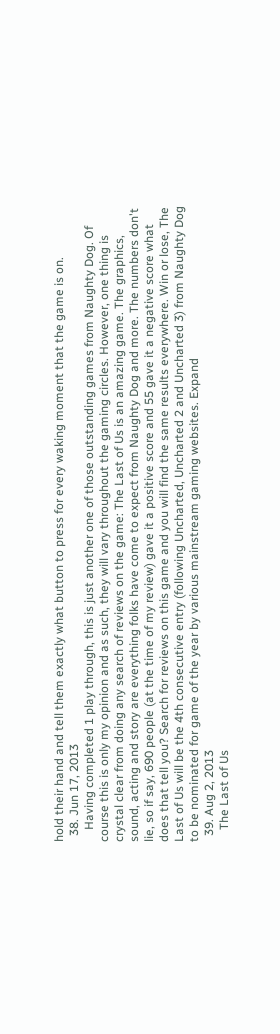hold their hand and tell them exactly what button to press for every waking moment that the game is on.
  38. Jun 17, 2013
    Having completed 1 play through, this is just another one of those outstanding games from Naughty Dog. Of course this is only my opinion and as such, they will vary throughout the gaming circles. However, one thing is crystal clear from doing any search of reviews on the game: The Last of Us is an amazing game. The graphics, sound, acting and story are everything folks have come to expect from Naughty Dog and more. The numbers don't lie, so if say, 690 people (at the time of my review) gave it a positive score and 55 gave it a negative score what does that tell you? Search for reviews on this game and you will find the same results everywhere. Win or lose, The Last of Us will be the 4th consecutive entry (following Uncharted, Uncharted 2 and Uncharted 3) from Naughty Dog to be nominated for game of the year by various mainstream gaming websites. Expand
  39. Aug 2, 2013
    The Last of Us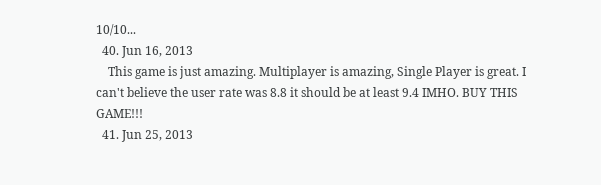10/10...
  40. Jun 16, 2013
    This game is just amazing. Multiplayer is amazing, Single Player is great. I can't believe the user rate was 8.8 it should be at least 9.4 IMHO. BUY THIS GAME!!!
  41. Jun 25, 2013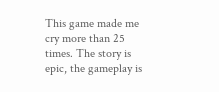This game made me cry more than 25 times. The story is epic, the gameplay is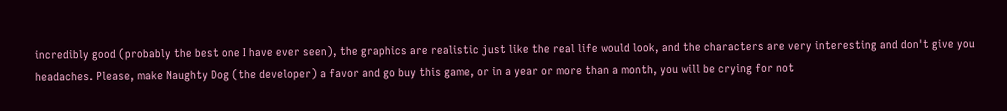incredibly good (probably the best one I have ever seen), the graphics are realistic just like the real life would look, and the characters are very interesting and don't give you headaches. Please, make Naughty Dog (the developer) a favor and go buy this game, or in a year or more than a month, you will be crying for not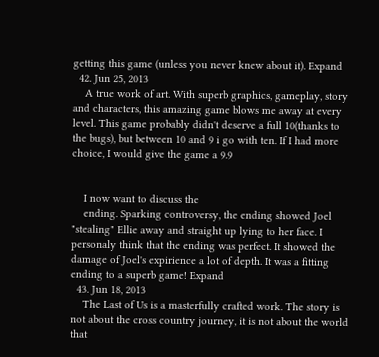getting this game (unless you never knew about it). Expand
  42. Jun 25, 2013
    A true work of art. With superb graphics, gameplay, story and characters, this amazing game blows me away at every level. This game probably didn't deserve a full 10(thanks to the bugs), but between 10 and 9 i go with ten. If I had more choice, I would give the game a 9.9


    I now want to discuss the
    ending. Sparking controversy, the ending showed Joel "stealing" Ellie away and straight up lying to her face. I personaly think that the ending was perfect. It showed the damage of Joel's expirience a lot of depth. It was a fitting ending to a superb game! Expand
  43. Jun 18, 2013
    The Last of Us is a masterfully crafted work. The story is not about the cross country journey, it is not about the world that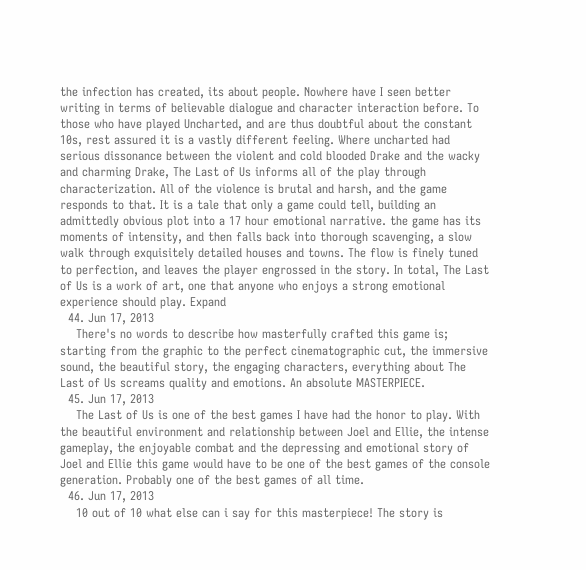the infection has created, its about people. Nowhere have I seen better writing in terms of believable dialogue and character interaction before. To those who have played Uncharted, and are thus doubtful about the constant 10s, rest assured it is a vastly different feeling. Where uncharted had serious dissonance between the violent and cold blooded Drake and the wacky and charming Drake, The Last of Us informs all of the play through characterization. All of the violence is brutal and harsh, and the game responds to that. It is a tale that only a game could tell, building an admittedly obvious plot into a 17 hour emotional narrative. the game has its moments of intensity, and then falls back into thorough scavenging, a slow walk through exquisitely detailed houses and towns. The flow is finely tuned to perfection, and leaves the player engrossed in the story. In total, The Last of Us is a work of art, one that anyone who enjoys a strong emotional experience should play. Expand
  44. Jun 17, 2013
    There's no words to describe how masterfully crafted this game is; starting from the graphic to the perfect cinematographic cut, the immersive sound, the beautiful story, the engaging characters, everything about The Last of Us screams quality and emotions. An absolute MASTERPIECE.
  45. Jun 17, 2013
    The Last of Us is one of the best games I have had the honor to play. With the beautiful environment and relationship between Joel and Ellie, the intense gameplay, the enjoyable combat and the depressing and emotional story of Joel and Ellie this game would have to be one of the best games of the console generation. Probably one of the best games of all time.
  46. Jun 17, 2013
    10 out of 10 what else can i say for this masterpiece! The story is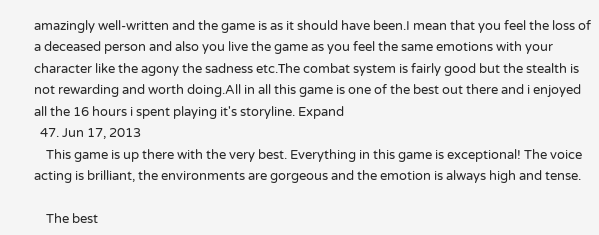amazingly well-written and the game is as it should have been.I mean that you feel the loss of a deceased person and also you live the game as you feel the same emotions with your character like the agony the sadness etc.Τhe combat system is fairly good but the stealth is not rewarding and worth doing.All in all this game is one of the best out there and i enjoyed all the 16 hours i spent playing it's storyline. Expand
  47. Jun 17, 2013
    This game is up there with the very best. Everything in this game is exceptional! The voice acting is brilliant, the environments are gorgeous and the emotion is always high and tense.

    The best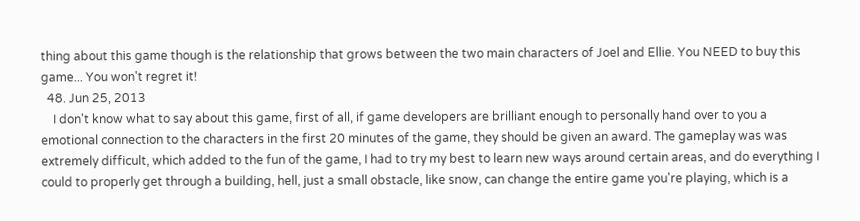thing about this game though is the relationship that grows between the two main characters of Joel and Ellie. You NEED to buy this game... You won't regret it!
  48. Jun 25, 2013
    I don't know what to say about this game, first of all, if game developers are brilliant enough to personally hand over to you a emotional connection to the characters in the first 20 minutes of the game, they should be given an award. The gameplay was was extremely difficult, which added to the fun of the game, I had to try my best to learn new ways around certain areas, and do everything I could to properly get through a building, hell, just a small obstacle, like snow, can change the entire game you're playing, which is a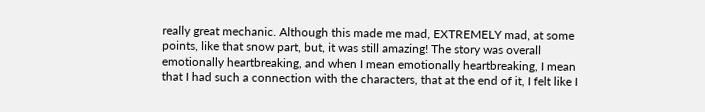really great mechanic. Although this made me mad, EXTREMELY mad, at some points, like that snow part, but, it was still amazing! The story was overall emotionally heartbreaking, and when I mean emotionally heartbreaking, I mean that I had such a connection with the characters, that at the end of it, I felt like I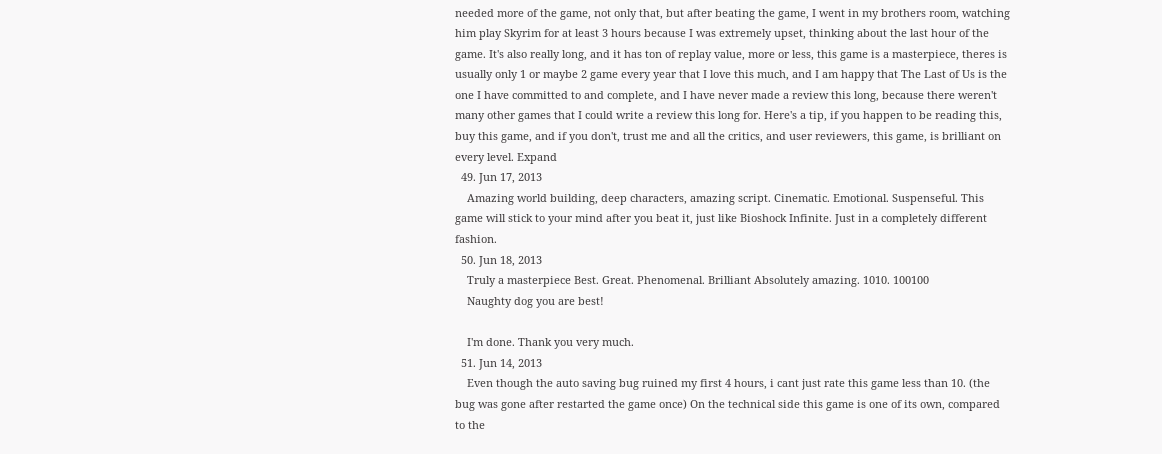needed more of the game, not only that, but after beating the game, I went in my brothers room, watching him play Skyrim for at least 3 hours because I was extremely upset, thinking about the last hour of the game. It's also really long, and it has ton of replay value, more or less, this game is a masterpiece, theres is usually only 1 or maybe 2 game every year that I love this much, and I am happy that The Last of Us is the one I have committed to and complete, and I have never made a review this long, because there weren't many other games that I could write a review this long for. Here's a tip, if you happen to be reading this, buy this game, and if you don't, trust me and all the critics, and user reviewers, this game, is brilliant on every level. Expand
  49. Jun 17, 2013
    Amazing world building, deep characters, amazing script. Cinematic. Emotional. Suspenseful. This game will stick to your mind after you beat it, just like Bioshock Infinite. Just in a completely different fashion.
  50. Jun 18, 2013
    Truly a masterpiece Best. Great. Phenomenal. Brilliant Absolutely amazing. 1010. 100100
    Naughty dog you are best!

    I'm done. Thank you very much.
  51. Jun 14, 2013
    Even though the auto saving bug ruined my first 4 hours, i cant just rate this game less than 10. (the bug was gone after restarted the game once) On the technical side this game is one of its own, compared to the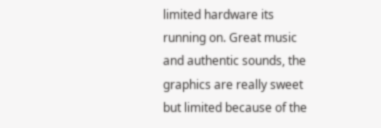limited hardware its running on. Great music and authentic sounds, the graphics are really sweet but limited because of the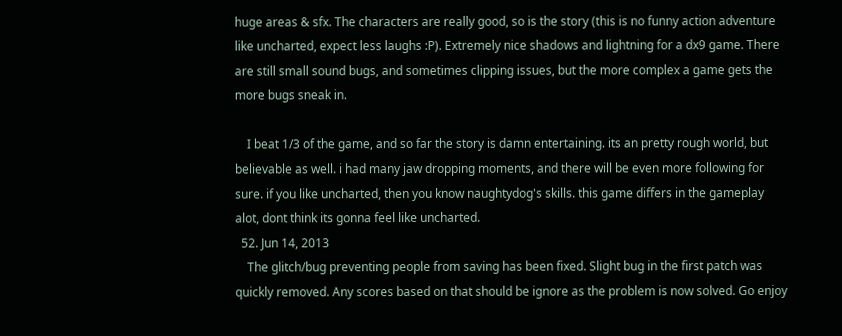huge areas & sfx. The characters are really good, so is the story (this is no funny action adventure like uncharted, expect less laughs :P). Extremely nice shadows and lightning for a dx9 game. There are still small sound bugs, and sometimes clipping issues, but the more complex a game gets the more bugs sneak in.

    I beat 1/3 of the game, and so far the story is damn entertaining. its an pretty rough world, but believable as well. i had many jaw dropping moments, and there will be even more following for sure. if you like uncharted, then you know naughtydog's skills. this game differs in the gameplay alot, dont think its gonna feel like uncharted.
  52. Jun 14, 2013
    The glitch/bug preventing people from saving has been fixed. Slight bug in the first patch was quickly removed. Any scores based on that should be ignore as the problem is now solved. Go enjoy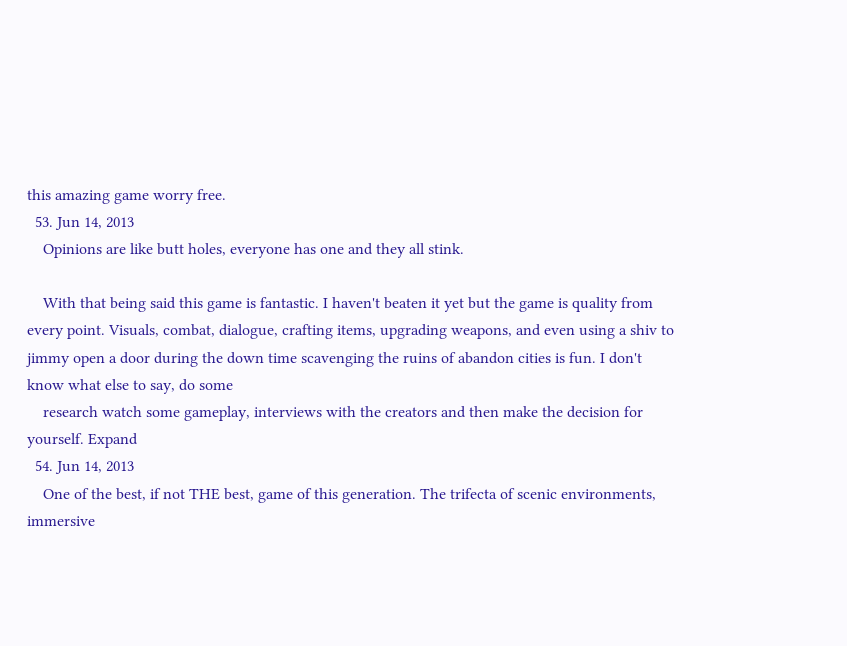this amazing game worry free.
  53. Jun 14, 2013
    Opinions are like butt holes, everyone has one and they all stink.

    With that being said this game is fantastic. I haven't beaten it yet but the game is quality from every point. Visuals, combat, dialogue, crafting items, upgrading weapons, and even using a shiv to jimmy open a door during the down time scavenging the ruins of abandon cities is fun. I don't know what else to say, do some
    research watch some gameplay, interviews with the creators and then make the decision for yourself. Expand
  54. Jun 14, 2013
    One of the best, if not THE best, game of this generation. The trifecta of scenic environments, immersive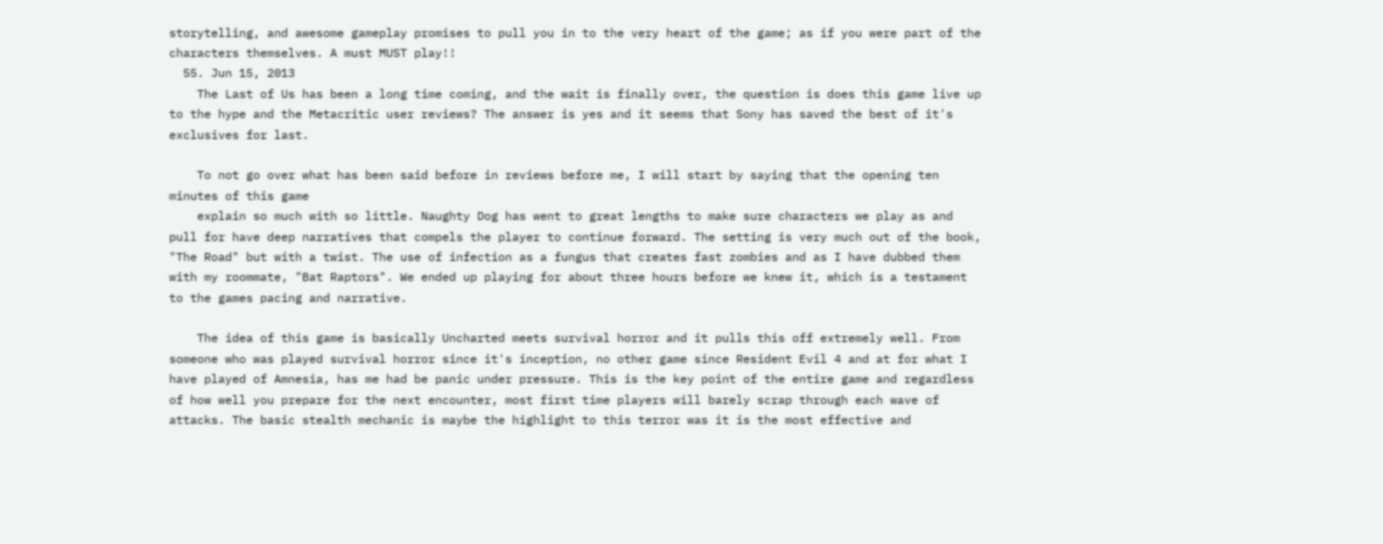storytelling, and awesome gameplay promises to pull you in to the very heart of the game; as if you were part of the characters themselves. A must MUST play!!
  55. Jun 15, 2013
    The Last of Us has been a long time coming, and the wait is finally over, the question is does this game live up to the hype and the Metacritic user reviews? The answer is yes and it seems that Sony has saved the best of it's exclusives for last.

    To not go over what has been said before in reviews before me, I will start by saying that the opening ten minutes of this game
    explain so much with so little. Naughty Dog has went to great lengths to make sure characters we play as and pull for have deep narratives that compels the player to continue forward. The setting is very much out of the book, "The Road" but with a twist. The use of infection as a fungus that creates fast zombies and as I have dubbed them with my roommate, "Bat Raptors". We ended up playing for about three hours before we knew it, which is a testament to the games pacing and narrative.

    The idea of this game is basically Uncharted meets survival horror and it pulls this off extremely well. From someone who was played survival horror since it's inception, no other game since Resident Evil 4 and at for what I have played of Amnesia, has me had be panic under pressure. This is the key point of the entire game and regardless of how well you prepare for the next encounter, most first time players will barely scrap through each wave of attacks. The basic stealth mechanic is maybe the highlight to this terror was it is the most effective and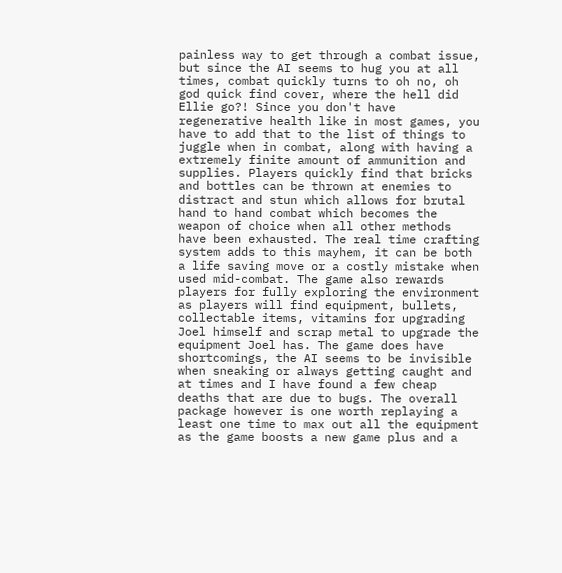painless way to get through a combat issue, but since the AI seems to hug you at all times, combat quickly turns to oh no, oh god quick find cover, where the hell did Ellie go?! Since you don't have regenerative health like in most games, you have to add that to the list of things to juggle when in combat, along with having a extremely finite amount of ammunition and supplies. Players quickly find that bricks and bottles can be thrown at enemies to distract and stun which allows for brutal hand to hand combat which becomes the weapon of choice when all other methods have been exhausted. The real time crafting system adds to this mayhem, it can be both a life saving move or a costly mistake when used mid-combat. The game also rewards players for fully exploring the environment as players will find equipment, bullets, collectable items, vitamins for upgrading Joel himself and scrap metal to upgrade the equipment Joel has. The game does have shortcomings, the AI seems to be invisible when sneaking or always getting caught and at times and I have found a few cheap deaths that are due to bugs. The overall package however is one worth replaying a least one time to max out all the equipment as the game boosts a new game plus and a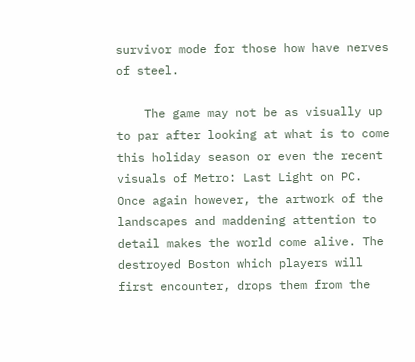survivor mode for those how have nerves of steel.

    The game may not be as visually up to par after looking at what is to come this holiday season or even the recent visuals of Metro: Last Light on PC. Once again however, the artwork of the landscapes and maddening attention to detail makes the world come alive. The destroyed Boston which players will first encounter, drops them from the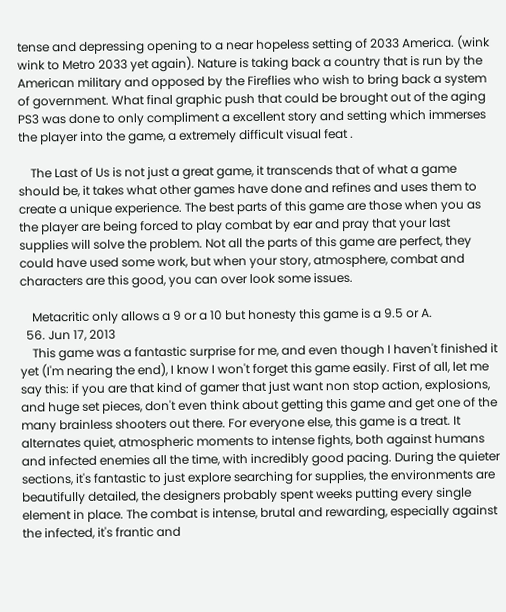tense and depressing opening to a near hopeless setting of 2033 America. (wink wink to Metro 2033 yet again). Nature is taking back a country that is run by the American military and opposed by the Fireflies who wish to bring back a system of government. What final graphic push that could be brought out of the aging PS3 was done to only compliment a excellent story and setting which immerses the player into the game, a extremely difficult visual feat .

    The Last of Us is not just a great game, it transcends that of what a game should be, it takes what other games have done and refines and uses them to create a unique experience. The best parts of this game are those when you as the player are being forced to play combat by ear and pray that your last supplies will solve the problem. Not all the parts of this game are perfect, they could have used some work, but when your story, atmosphere, combat and characters are this good, you can over look some issues.

    Metacritic only allows a 9 or a 10 but honesty this game is a 9.5 or A.
  56. Jun 17, 2013
    This game was a fantastic surprise for me, and even though I haven't finished it yet (I'm nearing the end), I know I won't forget this game easily. First of all, let me say this: if you are that kind of gamer that just want non stop action, explosions, and huge set pieces, don't even think about getting this game and get one of the many brainless shooters out there. For everyone else, this game is a treat. It alternates quiet, atmospheric moments to intense fights, both against humans and infected enemies all the time, with incredibly good pacing. During the quieter sections, it's fantastic to just explore searching for supplies, the environments are beautifully detailed, the designers probably spent weeks putting every single element in place. The combat is intense, brutal and rewarding, especially against the infected, it's frantic and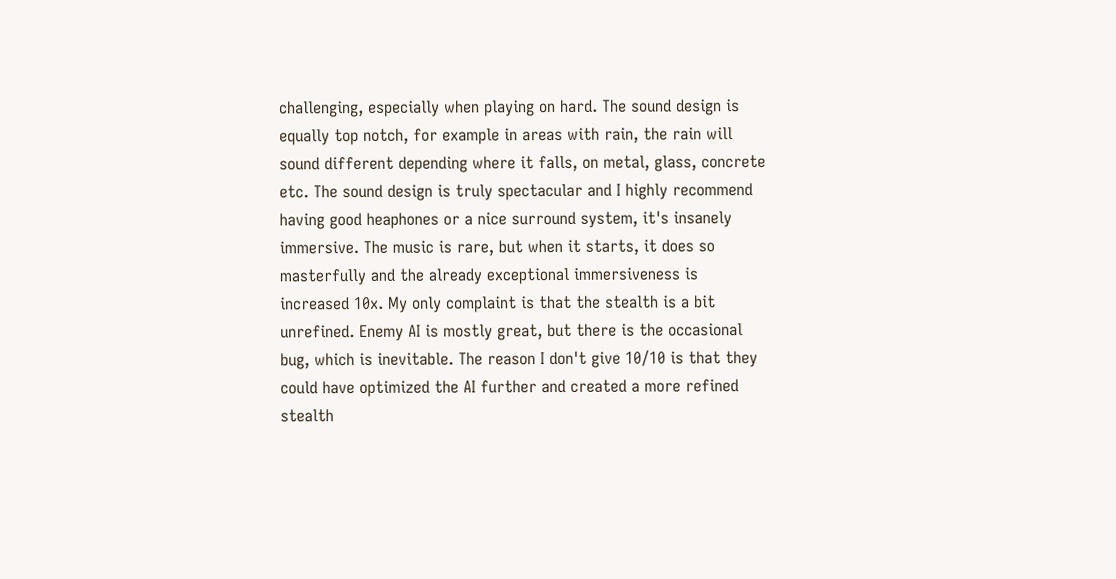challenging, especially when playing on hard. The sound design is equally top notch, for example in areas with rain, the rain will sound different depending where it falls, on metal, glass, concrete etc. The sound design is truly spectacular and I highly recommend having good heaphones or a nice surround system, it's insanely immersive. The music is rare, but when it starts, it does so masterfully and the already exceptional immersiveness is increased 10x. My only complaint is that the stealth is a bit unrefined. Enemy AI is mostly great, but there is the occasional bug, which is inevitable. The reason I don't give 10/10 is that they could have optimized the AI further and created a more refined stealth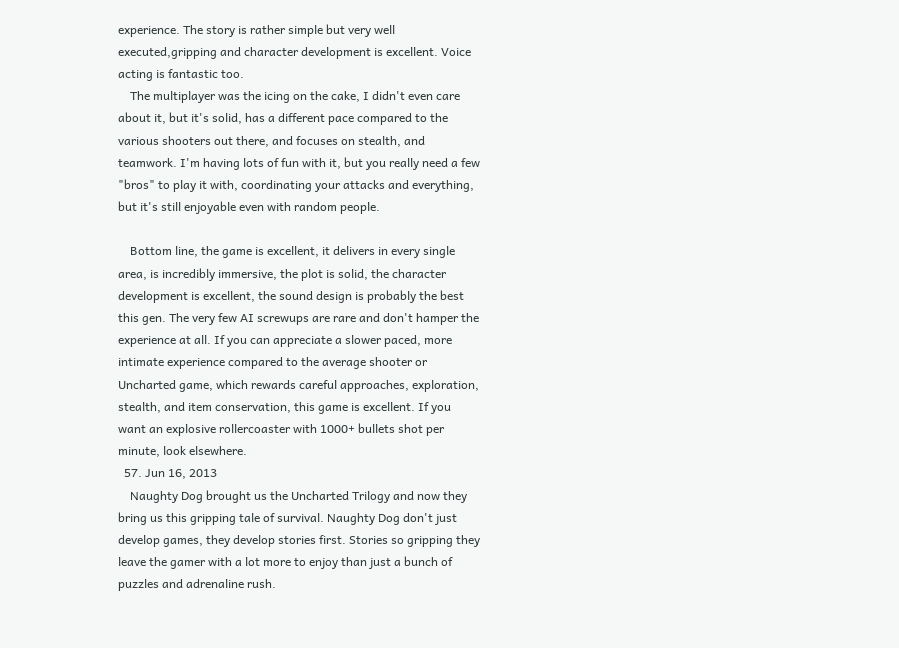experience. The story is rather simple but very well executed,gripping and character development is excellent. Voice acting is fantastic too.
    The multiplayer was the icing on the cake, I didn't even care about it, but it's solid, has a different pace compared to the various shooters out there, and focuses on stealth, and teamwork. I'm having lots of fun with it, but you really need a few "bros" to play it with, coordinating your attacks and everything, but it's still enjoyable even with random people.

    Bottom line, the game is excellent, it delivers in every single area, is incredibly immersive, the plot is solid, the character development is excellent, the sound design is probably the best this gen. The very few AI screwups are rare and don't hamper the experience at all. If you can appreciate a slower paced, more intimate experience compared to the average shooter or Uncharted game, which rewards careful approaches, exploration, stealth, and item conservation, this game is excellent. If you want an explosive rollercoaster with 1000+ bullets shot per minute, look elsewhere.
  57. Jun 16, 2013
    Naughty Dog brought us the Uncharted Trilogy and now they bring us this gripping tale of survival. Naughty Dog don't just develop games, they develop stories first. Stories so gripping they leave the gamer with a lot more to enjoy than just a bunch of puzzles and adrenaline rush.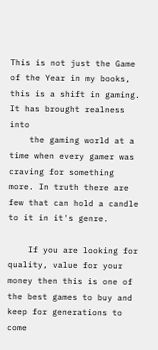This is not just the Game of the Year in my books, this is a shift in gaming. It has brought realness into
    the gaming world at a time when every gamer was craving for something more. In truth there are few that can hold a candle to it in it's genre.

    If you are looking for quality, value for your money then this is one of the best games to buy and keep for generations to come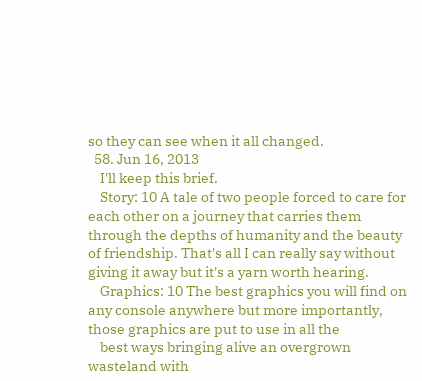so they can see when it all changed.
  58. Jun 16, 2013
    I'll keep this brief.
    Story: 10 A tale of two people forced to care for each other on a journey that carries them through the depths of humanity and the beauty of friendship. That's all I can really say without giving it away but it's a yarn worth hearing.
    Graphics: 10 The best graphics you will find on any console anywhere but more importantly, those graphics are put to use in all the
    best ways bringing alive an overgrown wasteland with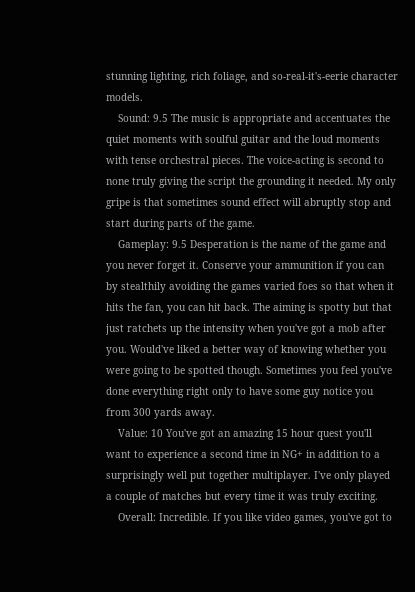stunning lighting, rich foliage, and so-real-it's-eerie character models.
    Sound: 9.5 The music is appropriate and accentuates the quiet moments with soulful guitar and the loud moments with tense orchestral pieces. The voice-acting is second to none truly giving the script the grounding it needed. My only gripe is that sometimes sound effect will abruptly stop and start during parts of the game.
    Gameplay: 9.5 Desperation is the name of the game and you never forget it. Conserve your ammunition if you can by stealthily avoiding the games varied foes so that when it hits the fan, you can hit back. The aiming is spotty but that just ratchets up the intensity when you've got a mob after you. Would've liked a better way of knowing whether you were going to be spotted though. Sometimes you feel you've done everything right only to have some guy notice you from 300 yards away.
    Value: 10 You've got an amazing 15 hour quest you'll want to experience a second time in NG+ in addition to a surprisingly well put together multiplayer. I've only played a couple of matches but every time it was truly exciting.
    Overall: Incredible. If you like video games, you've got to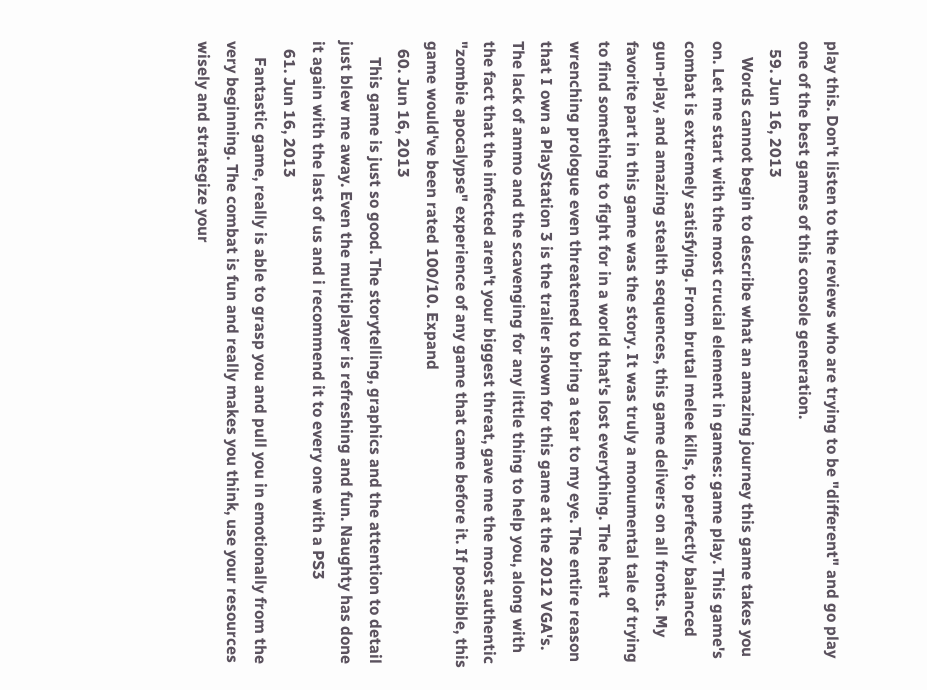play this. Don't listen to the reviews who are trying to be "different" and go play one of the best games of this console generation.
  59. Jun 16, 2013
    Words cannot begin to describe what an amazing journey this game takes you on. Let me start with the most crucial element in games: game play. This game's combat is extremely satisfying. From brutal melee kills, to perfectly balanced gun-play, and amazing stealth sequences, this game delivers on all fronts. My favorite part in this game was the story. It was truly a monumental tale of trying to find something to fight for in a world that's lost everything. The heart wrenching prologue even threatened to bring a tear to my eye. The entire reason that I own a PlayStation 3 is the trailer shown for this game at the 2012 VGA's. The lack of ammo and the scavenging for any little thing to help you, along with the fact that the infected aren't your biggest threat, gave me the most authentic "zombie apocalypse" experience of any game that came before it. If possible, this game would've been rated 100/10. Expand
  60. Jun 16, 2013
    This game is just so good. The storytelling, graphics and the attention to detail just blew me away. Even the multiplayer is refreshing and fun. Naughty has done it again with the last of us and i recommend it to every one with a PS3
  61. Jun 16, 2013
    Fantastic game, really is able to grasp you and pull you in emotionally from the very beginning. The combat is fun and really makes you think, use your resources wisely and strategize your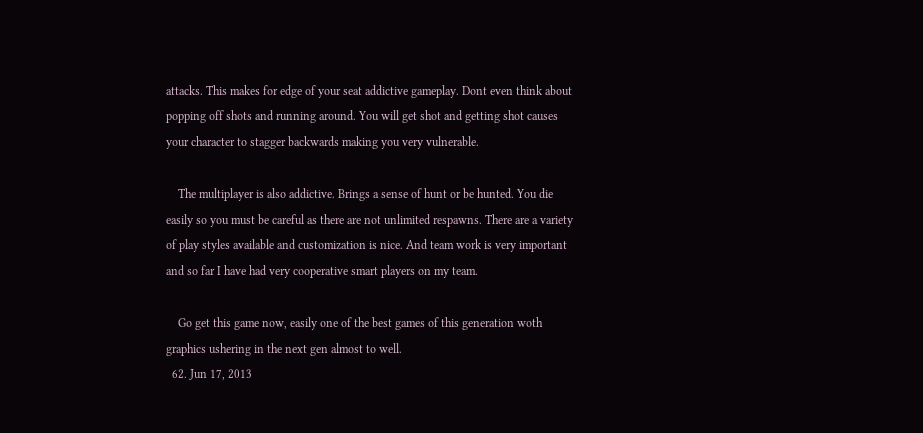attacks. This makes for edge of your seat addictive gameplay. Dont even think about popping off shots and running around. You will get shot and getting shot causes your character to stagger backwards making you very vulnerable.

    The multiplayer is also addictive. Brings a sense of hunt or be hunted. You die easily so you must be careful as there are not unlimited respawns. There are a variety of play styles available and customization is nice. And team work is very important and so far I have had very cooperative smart players on my team.

    Go get this game now, easily one of the best games of this generation woth graphics ushering in the next gen almost to well.
  62. Jun 17, 2013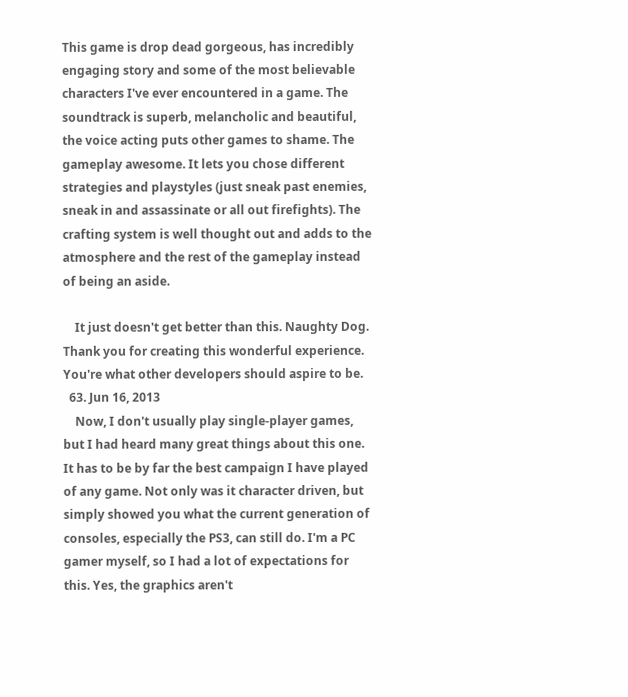This game is drop dead gorgeous, has incredibly engaging story and some of the most believable characters I've ever encountered in a game. The soundtrack is superb, melancholic and beautiful, the voice acting puts other games to shame. The gameplay awesome. It lets you chose different strategies and playstyles (just sneak past enemies, sneak in and assassinate or all out firefights). The crafting system is well thought out and adds to the atmosphere and the rest of the gameplay instead of being an aside.

    It just doesn't get better than this. Naughty Dog. Thank you for creating this wonderful experience. You're what other developers should aspire to be.
  63. Jun 16, 2013
    Now, I don't usually play single-player games, but I had heard many great things about this one. It has to be by far the best campaign I have played of any game. Not only was it character driven, but simply showed you what the current generation of consoles, especially the PS3, can still do. I'm a PC gamer myself, so I had a lot of expectations for this. Yes, the graphics aren't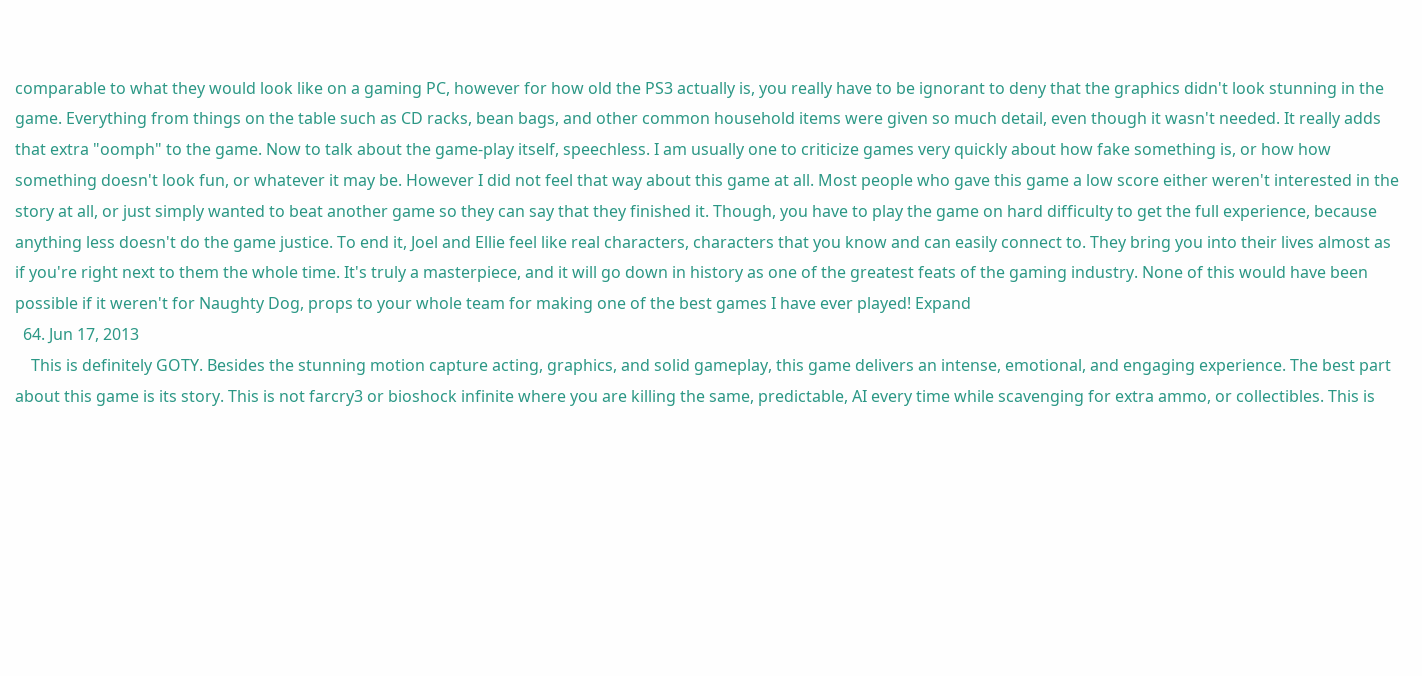comparable to what they would look like on a gaming PC, however for how old the PS3 actually is, you really have to be ignorant to deny that the graphics didn't look stunning in the game. Everything from things on the table such as CD racks, bean bags, and other common household items were given so much detail, even though it wasn't needed. It really adds that extra "oomph" to the game. Now to talk about the game-play itself, speechless. I am usually one to criticize games very quickly about how fake something is, or how how something doesn't look fun, or whatever it may be. However I did not feel that way about this game at all. Most people who gave this game a low score either weren't interested in the story at all, or just simply wanted to beat another game so they can say that they finished it. Though, you have to play the game on hard difficulty to get the full experience, because anything less doesn't do the game justice. To end it, Joel and Ellie feel like real characters, characters that you know and can easily connect to. They bring you into their lives almost as if you're right next to them the whole time. It's truly a masterpiece, and it will go down in history as one of the greatest feats of the gaming industry. None of this would have been possible if it weren't for Naughty Dog, props to your whole team for making one of the best games I have ever played! Expand
  64. Jun 17, 2013
    This is definitely GOTY. Besides the stunning motion capture acting, graphics, and solid gameplay, this game delivers an intense, emotional, and engaging experience. The best part about this game is its story. This is not farcry3 or bioshock infinite where you are killing the same, predictable, AI every time while scavenging for extra ammo, or collectibles. This is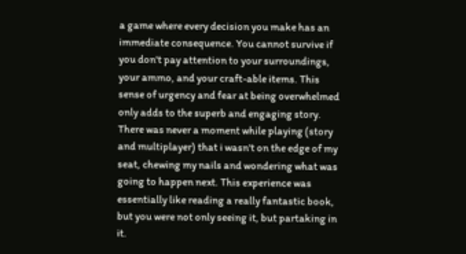a game where every decision you make has an immediate consequence. You cannot survive if you don't pay attention to your surroundings, your ammo, and your craft-able items. This sense of urgency and fear at being overwhelmed only adds to the superb and engaging story. There was never a moment while playing (story and multiplayer) that i wasn't on the edge of my seat, chewing my nails and wondering what was going to happen next. This experience was essentially like reading a really fantastic book, but you were not only seeing it, but partaking in it.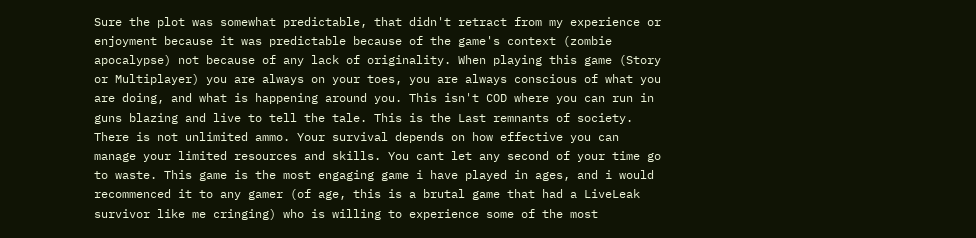Sure the plot was somewhat predictable, that didn't retract from my experience or enjoyment because it was predictable because of the game's context (zombie apocalypse) not because of any lack of originality. When playing this game (Story or Multiplayer) you are always on your toes, you are always conscious of what you are doing, and what is happening around you. This isn't COD where you can run in guns blazing and live to tell the tale. This is the Last remnants of society. There is not unlimited ammo. Your survival depends on how effective you can manage your limited resources and skills. You cant let any second of your time go to waste. This game is the most engaging game i have played in ages, and i would recommenced it to any gamer (of age, this is a brutal game that had a LiveLeak survivor like me cringing) who is willing to experience some of the most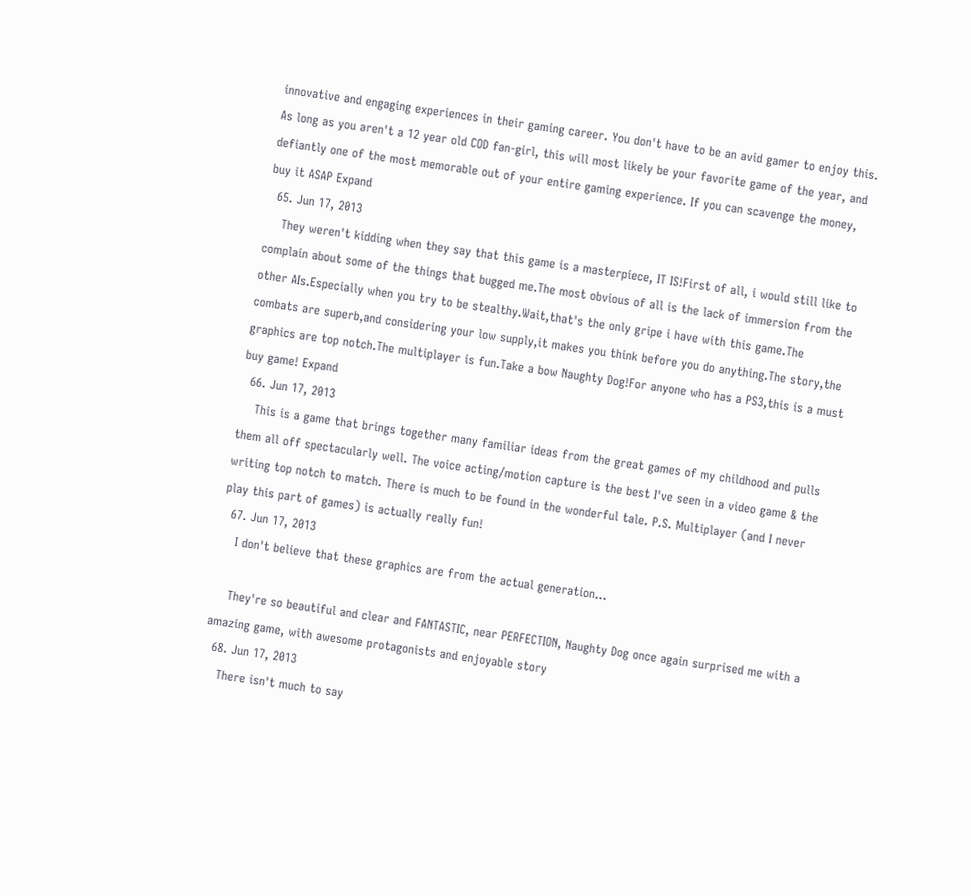innovative and engaging experiences in their gaming career. You don't have to be an avid gamer to enjoy this. As long as you aren't a 12 year old COD fan-girl, this will most likely be your favorite game of the year, and defiantly one of the most memorable out of your entire gaming experience. If you can scavenge the money, buy it ASAP Expand
  65. Jun 17, 2013
    They weren't kidding when they say that this game is a masterpiece, IT IS!First of all, i would still like to complain about some of the things that bugged me.The most obvious of all is the lack of immersion from the other AIs.Especially when you try to be stealthy.Wait,that's the only gripe i have with this game.The combats are superb,and considering your low supply,it makes you think before you do anything.The story,the graphics are top notch.The multiplayer is fun.Take a bow Naughty Dog!For anyone who has a PS3,this is a must buy game! Expand
  66. Jun 17, 2013
    This is a game that brings together many familiar ideas from the great games of my childhood and pulls them all off spectacularly well. The voice acting/motion capture is the best I've seen in a video game & the writing top notch to match. There is much to be found in the wonderful tale. P.S. Multiplayer (and I never play this part of games) is actually really fun!
  67. Jun 17, 2013
    I don't believe that these graphics are from the actual generation...

    They're so beautiful and clear and FANTASTIC, near PERFECTION, Naughty Dog once again surprised me with a amazing game, with awesome protagonists and enjoyable story
  68. Jun 17, 2013
    There isn't much to say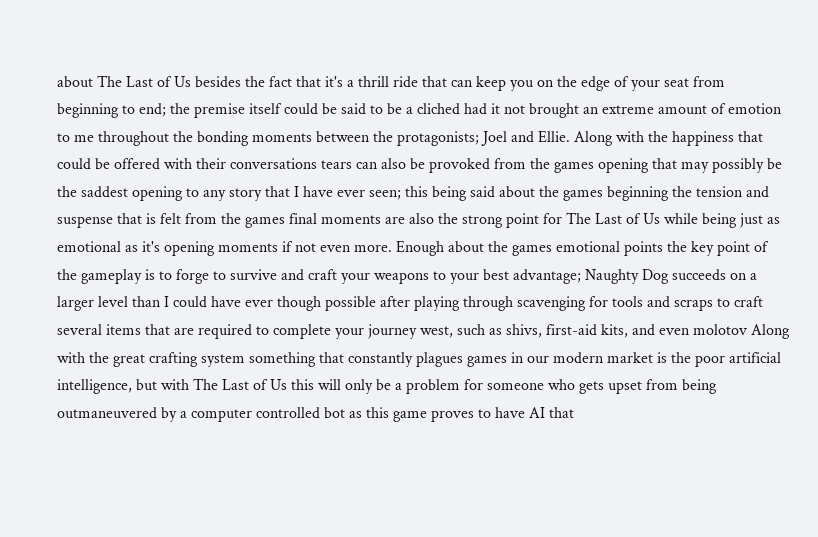about The Last of Us besides the fact that it's a thrill ride that can keep you on the edge of your seat from beginning to end; the premise itself could be said to be a cliched had it not brought an extreme amount of emotion to me throughout the bonding moments between the protagonists; Joel and Ellie. Along with the happiness that could be offered with their conversations tears can also be provoked from the games opening that may possibly be the saddest opening to any story that I have ever seen; this being said about the games beginning the tension and suspense that is felt from the games final moments are also the strong point for The Last of Us while being just as emotional as it's opening moments if not even more. Enough about the games emotional points the key point of the gameplay is to forge to survive and craft your weapons to your best advantage; Naughty Dog succeeds on a larger level than I could have ever though possible after playing through scavenging for tools and scraps to craft several items that are required to complete your journey west, such as shivs, first-aid kits, and even molotov Along with the great crafting system something that constantly plagues games in our modern market is the poor artificial intelligence, but with The Last of Us this will only be a problem for someone who gets upset from being outmaneuvered by a computer controlled bot as this game proves to have AI that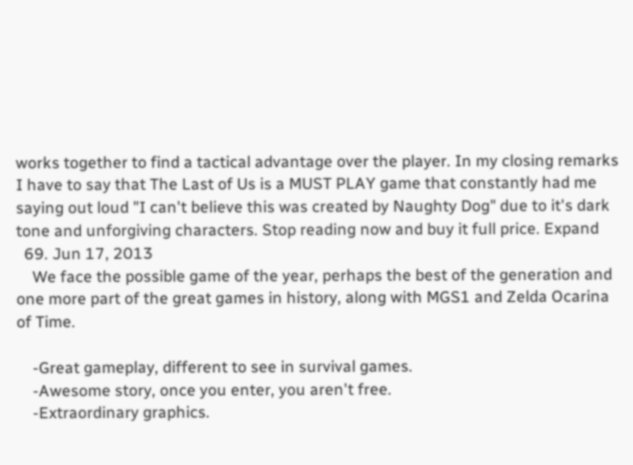works together to find a tactical advantage over the player. In my closing remarks I have to say that The Last of Us is a MUST PLAY game that constantly had me saying out loud "I can't believe this was created by Naughty Dog" due to it's dark tone and unforgiving characters. Stop reading now and buy it full price. Expand
  69. Jun 17, 2013
    We face the possible game of the year, perhaps the best of the generation and one more part of the great games in history, along with MGS1 and Zelda Ocarina of Time.

    -Great gameplay, different to see in survival games.
    -Awesome story, once you enter, you aren't free.
    -Extraordinary graphics.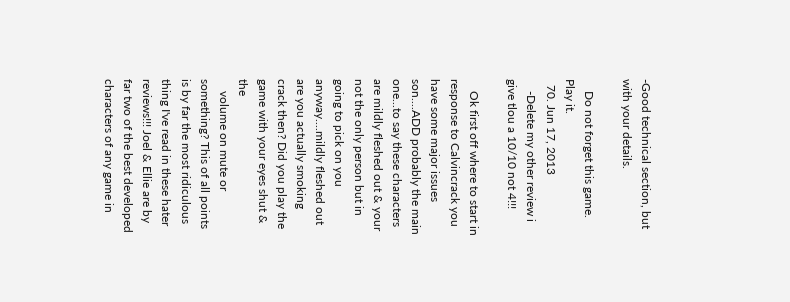-Good technical section, but with your details.

    Do not forget this game. Play it.
  70. Jun 17, 2013
    -Delete my other review i give tlou a 10/10 not 4!!!

    Ok first off where to start in response to Calvincrack you have some major issues son....ADD probably the main one...to say these characters are mildly fleshed out & your not the only person but in going to pick on you anyway....mildly fleshed out are you actually smoking crack then? Did you play the game with your eyes shut & the
    volume on mute or something? This of all points is by far the most ridiculous thing I've read in these hater reviews!!! Joel & Ellie are by far two of the best developed characters of any game in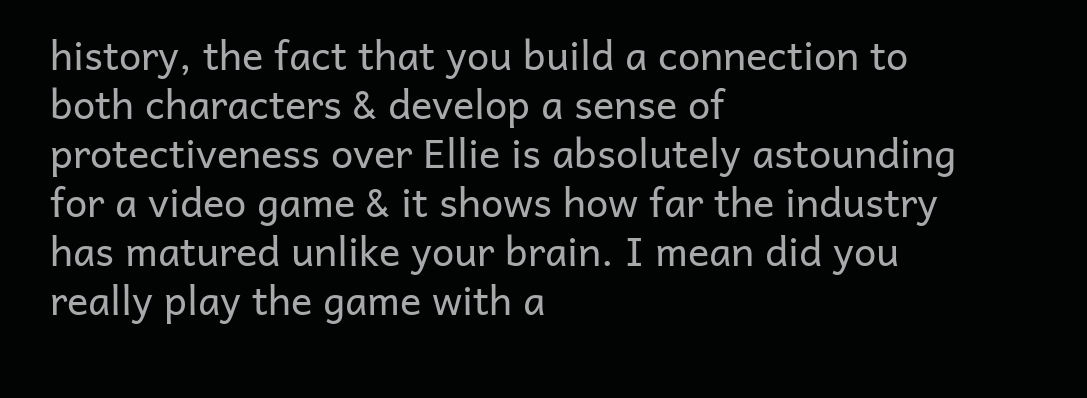history, the fact that you build a connection to both characters & develop a sense of protectiveness over Ellie is absolutely astounding for a video game & it shows how far the industry has matured unlike your brain. I mean did you really play the game with a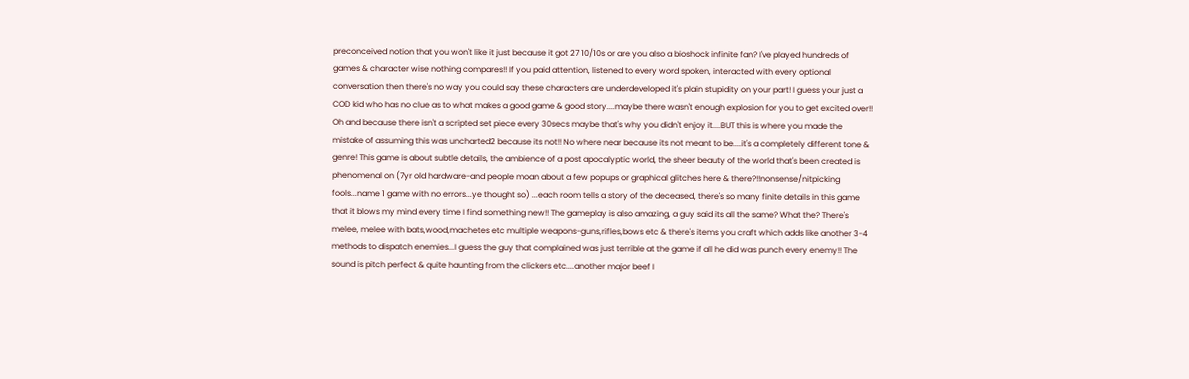preconceived notion that you won't like it just because it got 27 10/10s or are you also a bioshock infinite fan? I've played hundreds of games & character wise nothing compares!! If you paid attention, listened to every word spoken, interacted with every optional conversation then there's no way you could say these characters are underdeveloped it's plain stupidity on your part! I guess your just a COD kid who has no clue as to what makes a good game & good story....maybe there wasn't enough explosion for you to get excited over!! Oh and because there isn't a scripted set piece every 30secs maybe that's why you didn't enjoy it....BUT this is where you made the mistake of assuming this was uncharted2 because its not!! No where near because its not meant to be....it's a completely different tone & genre! This game is about subtle details, the ambience of a post apocalyptic world, the sheer beauty of the world that's been created is phenomenal on (7yr old hardware-and people moan about a few popups or graphical glitches here & there?!!nonsense/nitpicking fools...name 1 game with no errors...ye thought so) ...each room tells a story of the deceased, there's so many finite details in this game that it blows my mind every time I find something new!! The gameplay is also amazing, a guy said its all the same? What the? There's melee, melee with bats,wood,machetes etc multiple weapons-guns,rifles,bows etc & there's items you craft which adds like another 3-4 methods to dispatch enemies...I guess the guy that complained was just terrible at the game if all he did was punch every enemy!! The sound is pitch perfect & quite haunting from the clickers etc....another major beef I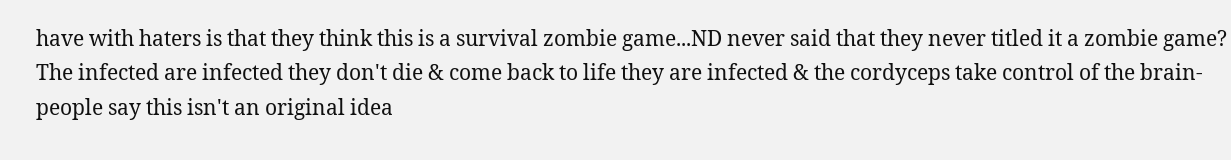have with haters is that they think this is a survival zombie game...ND never said that they never titled it a zombie game? The infected are infected they don't die & come back to life they are infected & the cordyceps take control of the brain-people say this isn't an original idea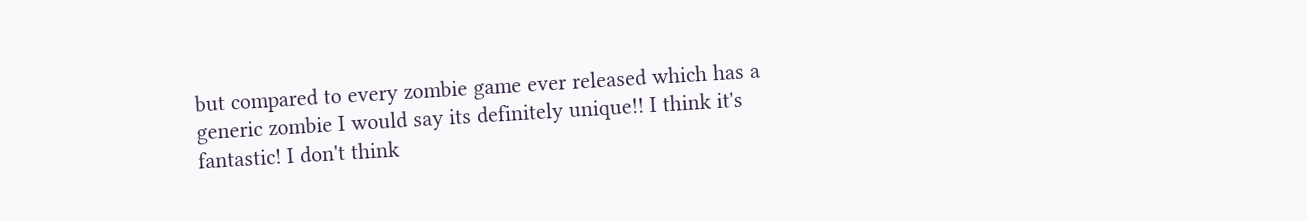but compared to every zombie game ever released which has a generic zombie I would say its definitely unique!! I think it's fantastic! I don't think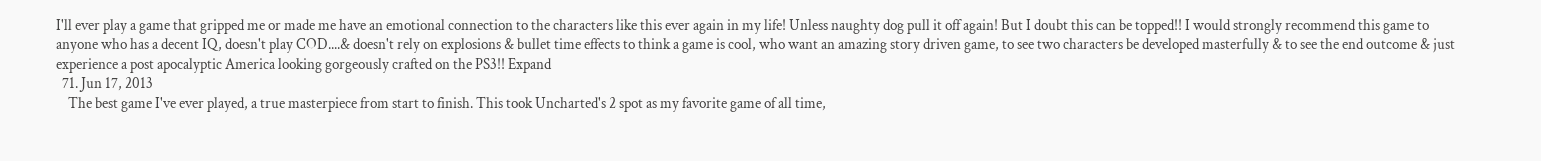I'll ever play a game that gripped me or made me have an emotional connection to the characters like this ever again in my life! Unless naughty dog pull it off again! But I doubt this can be topped!! I would strongly recommend this game to anyone who has a decent IQ, doesn't play COD....& doesn't rely on explosions & bullet time effects to think a game is cool, who want an amazing story driven game, to see two characters be developed masterfully & to see the end outcome & just experience a post apocalyptic America looking gorgeously crafted on the PS3!! Expand
  71. Jun 17, 2013
    The best game I've ever played, a true masterpiece from start to finish. This took Uncharted's 2 spot as my favorite game of all time,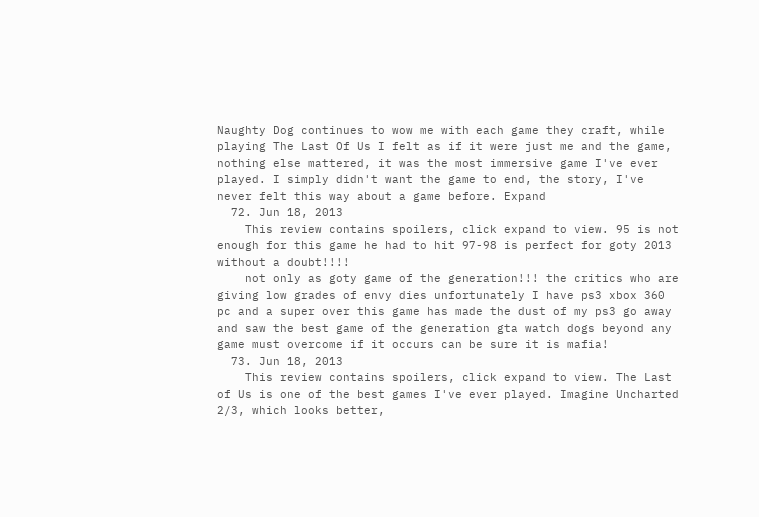Naughty Dog continues to wow me with each game they craft, while playing The Last Of Us I felt as if it were just me and the game, nothing else mattered, it was the most immersive game I've ever played. I simply didn't want the game to end, the story, I've never felt this way about a game before. Expand
  72. Jun 18, 2013
    This review contains spoilers, click expand to view. 95 is not enough for this game he had to hit 97-98 is perfect for goty 2013 without a doubt!!!!
    not only as goty game of the generation!!! the critics who are giving low grades of envy dies unfortunately I have ps3 xbox 360 pc and a super over this game has made the dust of my ps3 go away and saw the best game of the generation gta watch dogs beyond any game must overcome if it occurs can be sure it is mafia!
  73. Jun 18, 2013
    This review contains spoilers, click expand to view. The Last of Us is one of the best games I've ever played. Imagine Uncharted 2/3, which looks better,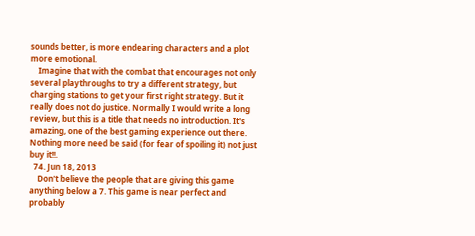sounds better, is more endearing characters and a plot more emotional.
    Imagine that with the combat that encourages not only several playthroughs to try a different strategy, but charging stations to get your first right strategy. But it really does not do justice. Normally I would write a long review, but this is a title that needs no introduction. It's amazing, one of the best gaming experience out there. Nothing more need be said (for fear of spoiling it) not just buy it!!.
  74. Jun 18, 2013
    Don't believe the people that are giving this game anything below a 7. This game is near perfect and probably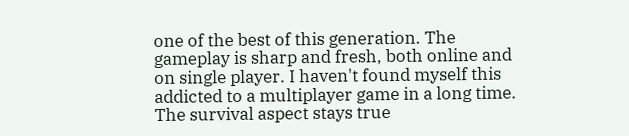one of the best of this generation. The gameplay is sharp and fresh, both online and on single player. I haven't found myself this addicted to a multiplayer game in a long time. The survival aspect stays true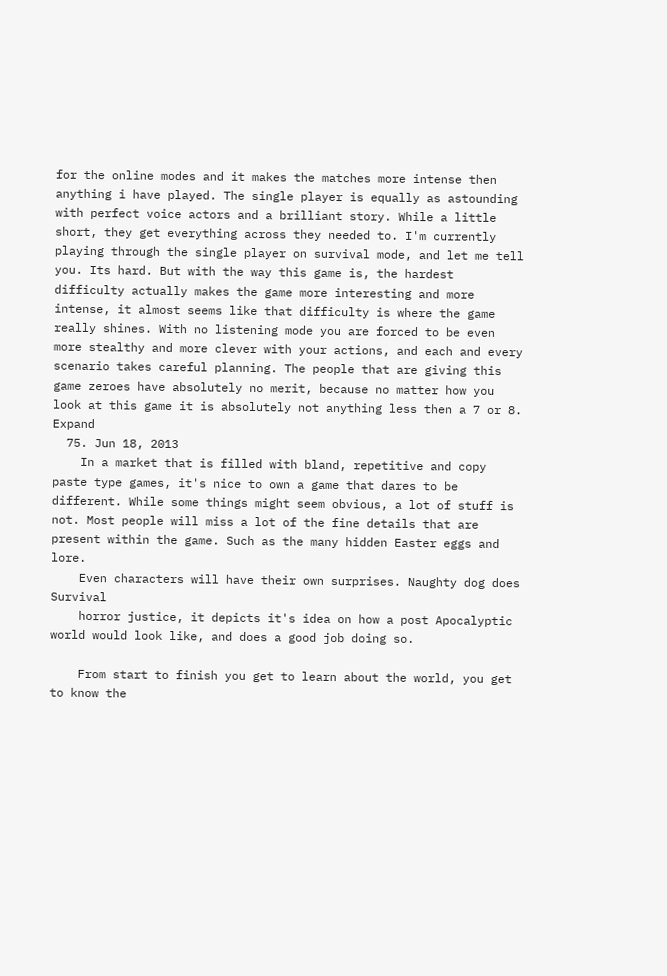for the online modes and it makes the matches more intense then anything i have played. The single player is equally as astounding with perfect voice actors and a brilliant story. While a little short, they get everything across they needed to. I'm currently playing through the single player on survival mode, and let me tell you. Its hard. But with the way this game is, the hardest difficulty actually makes the game more interesting and more intense, it almost seems like that difficulty is where the game really shines. With no listening mode you are forced to be even more stealthy and more clever with your actions, and each and every scenario takes careful planning. The people that are giving this game zeroes have absolutely no merit, because no matter how you look at this game it is absolutely not anything less then a 7 or 8. Expand
  75. Jun 18, 2013
    In a market that is filled with bland, repetitive and copy paste type games, it's nice to own a game that dares to be different. While some things might seem obvious, a lot of stuff is not. Most people will miss a lot of the fine details that are present within the game. Such as the many hidden Easter eggs and lore.
    Even characters will have their own surprises. Naughty dog does Survival
    horror justice, it depicts it's idea on how a post Apocalyptic world would look like, and does a good job doing so.

    From start to finish you get to learn about the world, you get to know the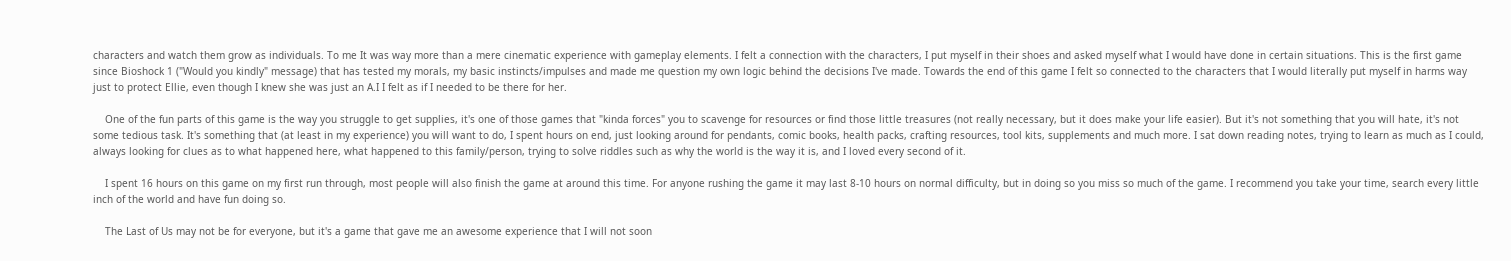characters and watch them grow as individuals. To me It was way more than a mere cinematic experience with gameplay elements. I felt a connection with the characters, I put myself in their shoes and asked myself what I would have done in certain situations. This is the first game since Bioshock 1 ("Would you kindly" message) that has tested my morals, my basic instincts/impulses and made me question my own logic behind the decisions I've made. Towards the end of this game I felt so connected to the characters that I would literally put myself in harms way just to protect Ellie, even though I knew she was just an A.I I felt as if I needed to be there for her.

    One of the fun parts of this game is the way you struggle to get supplies, it's one of those games that "kinda forces" you to scavenge for resources or find those little treasures (not really necessary, but it does make your life easier). But it's not something that you will hate, it's not some tedious task. It's something that (at least in my experience) you will want to do, I spent hours on end, just looking around for pendants, comic books, health packs, crafting resources, tool kits, supplements and much more. I sat down reading notes, trying to learn as much as I could, always looking for clues as to what happened here, what happened to this family/person, trying to solve riddles such as why the world is the way it is, and I loved every second of it.

    I spent 16 hours on this game on my first run through, most people will also finish the game at around this time. For anyone rushing the game it may last 8-10 hours on normal difficulty, but in doing so you miss so much of the game. I recommend you take your time, search every little inch of the world and have fun doing so.

    The Last of Us may not be for everyone, but it's a game that gave me an awesome experience that I will not soon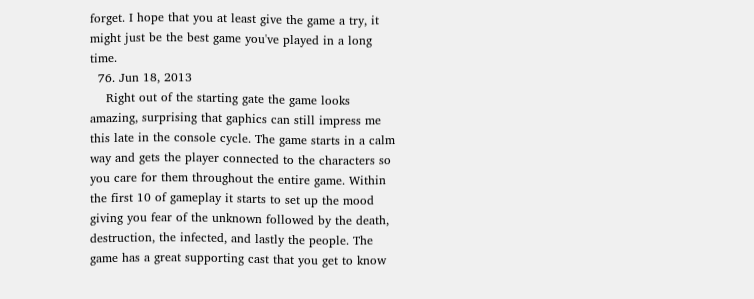forget. I hope that you at least give the game a try, it might just be the best game you've played in a long time.
  76. Jun 18, 2013
    Right out of the starting gate the game looks amazing, surprising that gaphics can still impress me this late in the console cycle. The game starts in a calm way and gets the player connected to the characters so you care for them throughout the entire game. Within the first 10 of gameplay it starts to set up the mood giving you fear of the unknown followed by the death, destruction, the infected, and lastly the people. The game has a great supporting cast that you get to know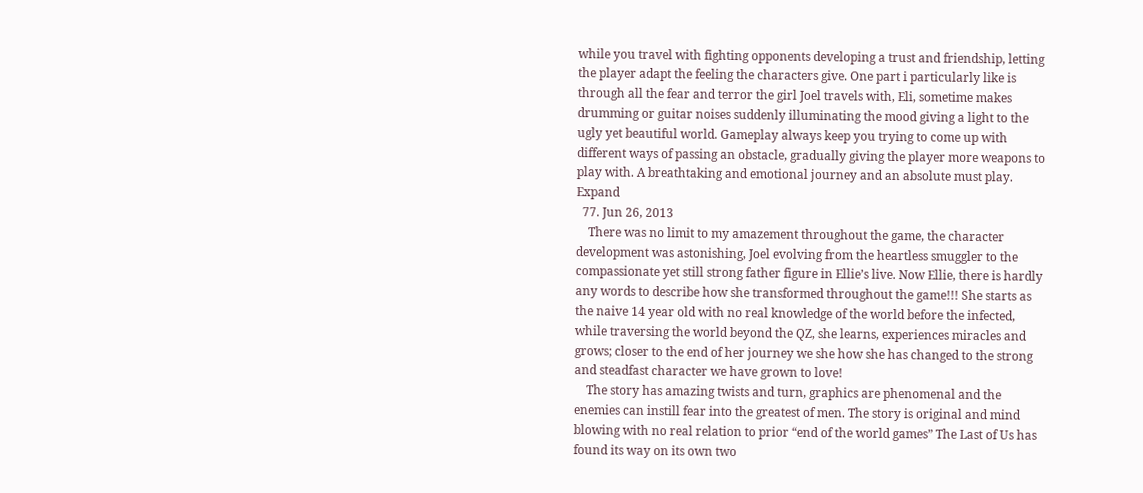while you travel with fighting opponents developing a trust and friendship, letting the player adapt the feeling the characters give. One part i particularly like is through all the fear and terror the girl Joel travels with, Eli, sometime makes drumming or guitar noises suddenly illuminating the mood giving a light to the ugly yet beautiful world. Gameplay always keep you trying to come up with different ways of passing an obstacle, gradually giving the player more weapons to play with. A breathtaking and emotional journey and an absolute must play. Expand
  77. Jun 26, 2013
    There was no limit to my amazement throughout the game, the character development was astonishing, Joel evolving from the heartless smuggler to the compassionate yet still strong father figure in Ellie’s live. Now Ellie, there is hardly any words to describe how she transformed throughout the game!!! She starts as the naive 14 year old with no real knowledge of the world before the infected, while traversing the world beyond the QZ, she learns, experiences miracles and grows; closer to the end of her journey we she how she has changed to the strong and steadfast character we have grown to love!
    The story has amazing twists and turn, graphics are phenomenal and the enemies can instill fear into the greatest of men. The story is original and mind blowing with no real relation to prior “end of the world games” The Last of Us has found its way on its own two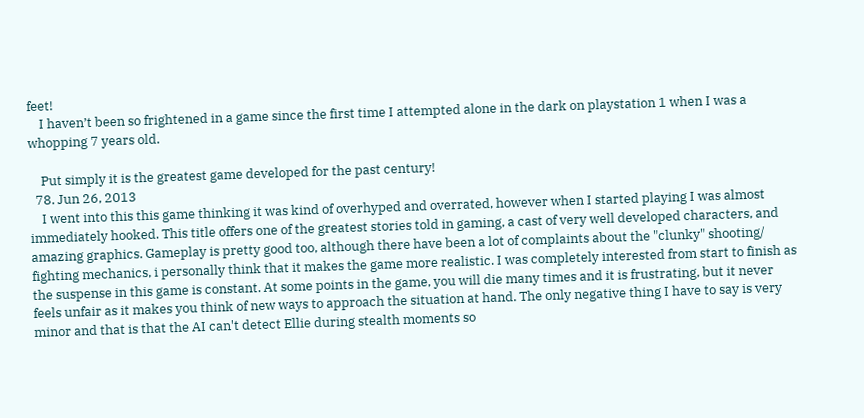feet!
    I haven’t been so frightened in a game since the first time I attempted alone in the dark on playstation 1 when I was a whopping 7 years old.

    Put simply it is the greatest game developed for the past century!
  78. Jun 26, 2013
    I went into this this game thinking it was kind of overhyped and overrated, however when I started playing I was almost immediately hooked. This title offers one of the greatest stories told in gaming, a cast of very well developed characters, and amazing graphics. Gameplay is pretty good too, although there have been a lot of complaints about the "clunky" shooting/ fighting mechanics, i personally think that it makes the game more realistic. I was completely interested from start to finish as the suspense in this game is constant. At some points in the game, you will die many times and it is frustrating, but it never feels unfair as it makes you think of new ways to approach the situation at hand. The only negative thing I have to say is very minor and that is that the AI can't detect Ellie during stealth moments so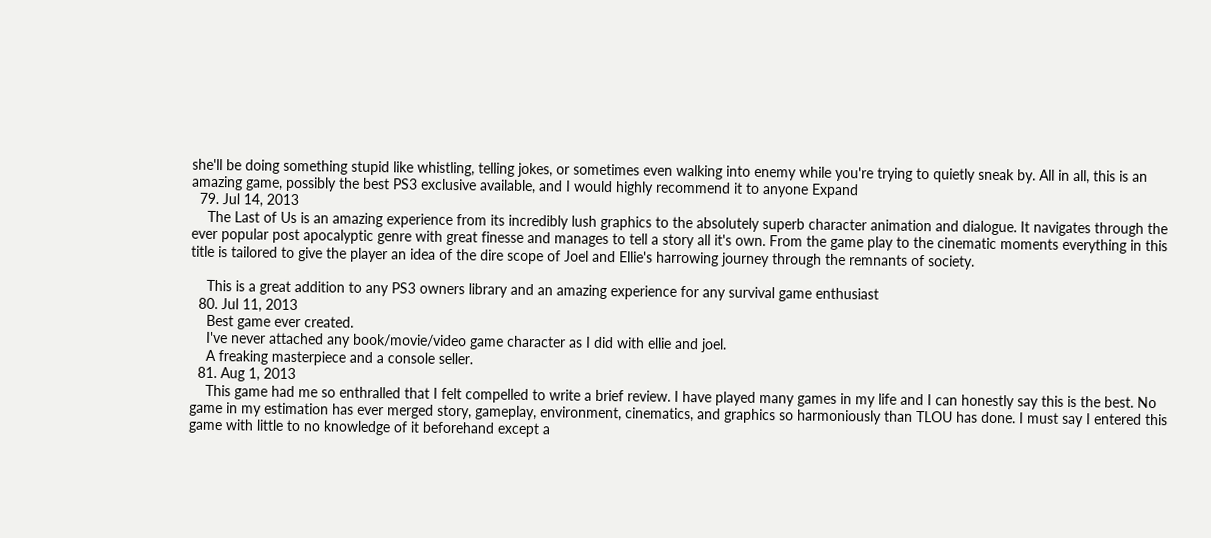she'll be doing something stupid like whistling, telling jokes, or sometimes even walking into enemy while you're trying to quietly sneak by. All in all, this is an amazing game, possibly the best PS3 exclusive available, and I would highly recommend it to anyone Expand
  79. Jul 14, 2013
    The Last of Us is an amazing experience from its incredibly lush graphics to the absolutely superb character animation and dialogue. It navigates through the ever popular post apocalyptic genre with great finesse and manages to tell a story all it's own. From the game play to the cinematic moments everything in this title is tailored to give the player an idea of the dire scope of Joel and Ellie's harrowing journey through the remnants of society.

    This is a great addition to any PS3 owners library and an amazing experience for any survival game enthusiast
  80. Jul 11, 2013
    Best game ever created.
    I've never attached any book/movie/video game character as I did with ellie and joel.
    A freaking masterpiece and a console seller.
  81. Aug 1, 2013
    This game had me so enthralled that I felt compelled to write a brief review. I have played many games in my life and I can honestly say this is the best. No game in my estimation has ever merged story, gameplay, environment, cinematics, and graphics so harmoniously than TLOU has done. I must say I entered this game with little to no knowledge of it beforehand except a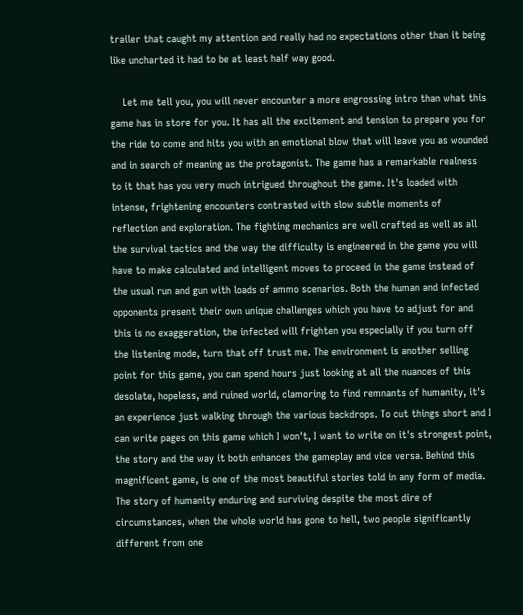trailer that caught my attention and really had no expectations other than it being like uncharted it had to be at least half way good.

    Let me tell you, you will never encounter a more engrossing intro than what this game has in store for you. It has all the excitement and tension to prepare you for the ride to come and hits you with an emotional blow that will leave you as wounded and in search of meaning as the protagonist. The game has a remarkable realness to it that has you very much intrigued throughout the game. It's loaded with intense, frightening encounters contrasted with slow subtle moments of reflection and exploration. The fighting mechanics are well crafted as well as all the survival tactics and the way the difficulty is engineered in the game you will have to make calculated and intelligent moves to proceed in the game instead of the usual run and gun with loads of ammo scenarios. Both the human and infected opponents present their own unique challenges which you have to adjust for and this is no exaggeration, the infected will frighten you especially if you turn off the listening mode, turn that off trust me. The environment is another selling point for this game, you can spend hours just looking at all the nuances of this desolate, hopeless, and ruined world, clamoring to find remnants of humanity, it's an experience just walking through the various backdrops. To cut things short and I can write pages on this game which I won't, I want to write on it's strongest point, the story and the way it both enhances the gameplay and vice versa. Behind this magnificent game, is one of the most beautiful stories told in any form of media. The story of humanity enduring and surviving despite the most dire of circumstances, when the whole world has gone to hell, two people significantly different from one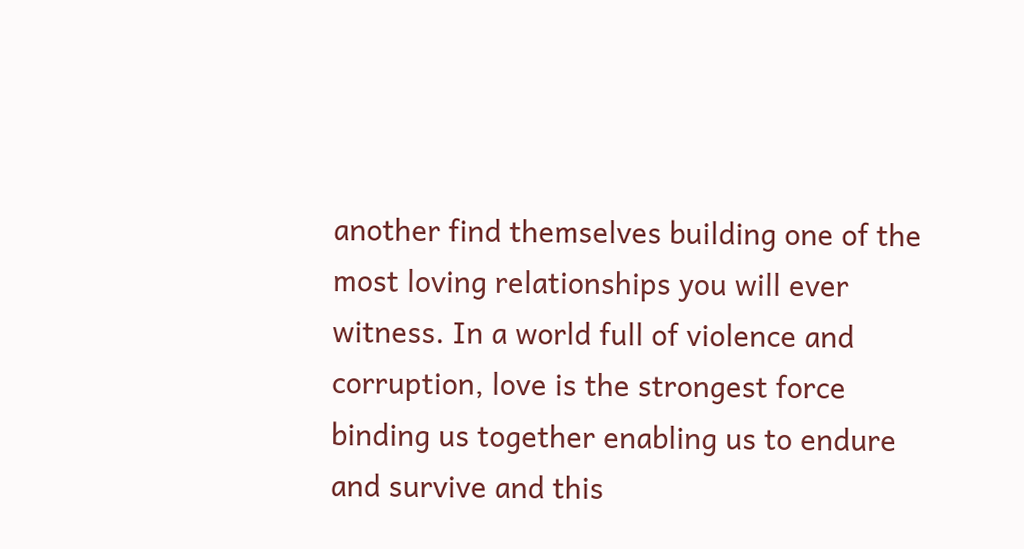another find themselves building one of the most loving relationships you will ever witness. In a world full of violence and corruption, love is the strongest force binding us together enabling us to endure and survive and this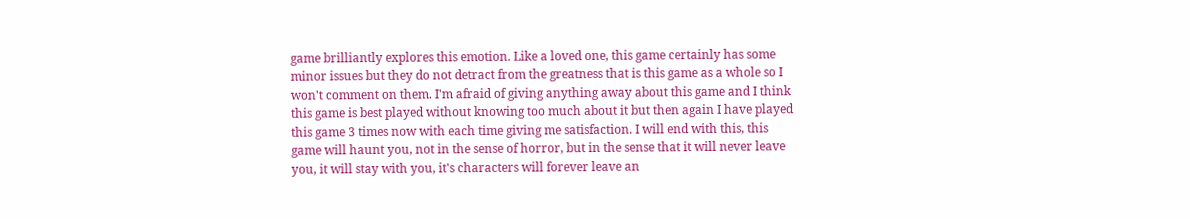game brilliantly explores this emotion. Like a loved one, this game certainly has some minor issues but they do not detract from the greatness that is this game as a whole so I won't comment on them. I'm afraid of giving anything away about this game and I think this game is best played without knowing too much about it but then again I have played this game 3 times now with each time giving me satisfaction. I will end with this, this game will haunt you, not in the sense of horror, but in the sense that it will never leave you, it will stay with you, it's characters will forever leave an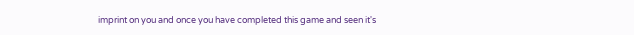imprint on you and once you have completed this game and seen it's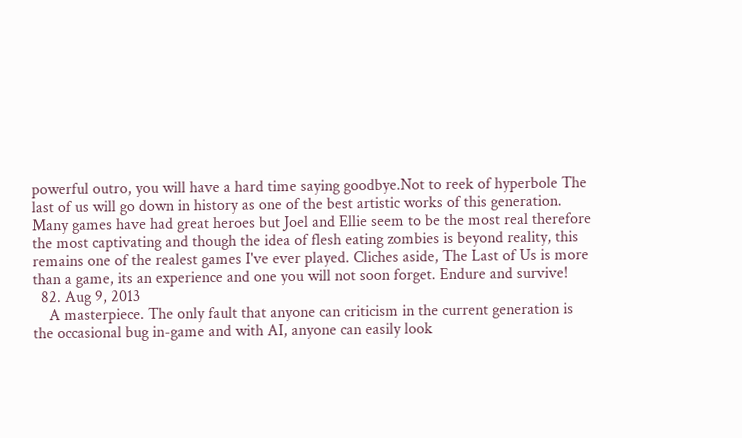powerful outro, you will have a hard time saying goodbye.Not to reek of hyperbole The last of us will go down in history as one of the best artistic works of this generation. Many games have had great heroes but Joel and Ellie seem to be the most real therefore the most captivating and though the idea of flesh eating zombies is beyond reality, this remains one of the realest games I've ever played. Cliches aside, The Last of Us is more than a game, its an experience and one you will not soon forget. Endure and survive!
  82. Aug 9, 2013
    A masterpiece. The only fault that anyone can criticism in the current generation is the occasional bug in-game and with AI, anyone can easily look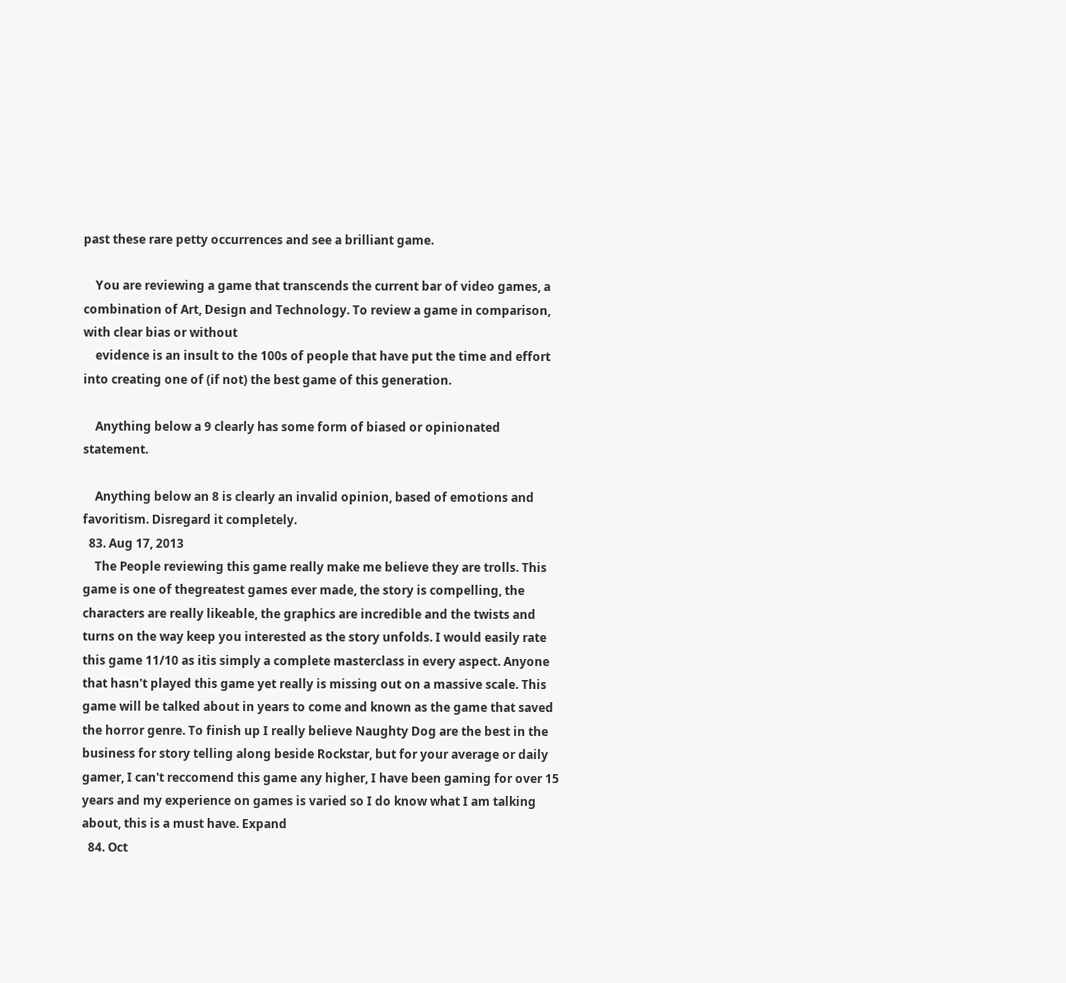past these rare petty occurrences and see a brilliant game.

    You are reviewing a game that transcends the current bar of video games, a combination of Art, Design and Technology. To review a game in comparison, with clear bias or without
    evidence is an insult to the 100s of people that have put the time and effort into creating one of (if not) the best game of this generation.

    Anything below a 9 clearly has some form of biased or opinionated statement.

    Anything below an 8 is clearly an invalid opinion, based of emotions and favoritism. Disregard it completely.
  83. Aug 17, 2013
    The People reviewing this game really make me believe they are trolls. This game is one of thegreatest games ever made, the story is compelling, the characters are really likeable, the graphics are incredible and the twists and turns on the way keep you interested as the story unfolds. I would easily rate this game 11/10 as itis simply a complete masterclass in every aspect. Anyone that hasn't played this game yet really is missing out on a massive scale. This game will be talked about in years to come and known as the game that saved the horror genre. To finish up I really believe Naughty Dog are the best in the business for story telling along beside Rockstar, but for your average or daily gamer, I can't reccomend this game any higher, I have been gaming for over 15 years and my experience on games is varied so I do know what I am talking about, this is a must have. Expand
  84. Oct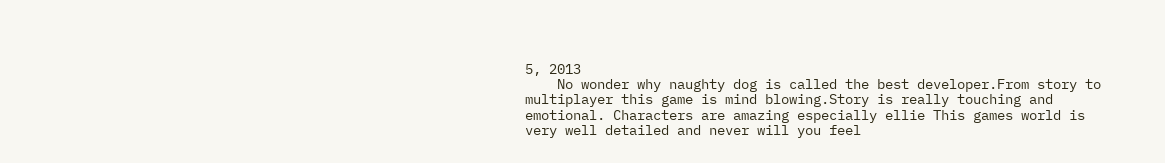5, 2013
    No wonder why naughty dog is called the best developer.From story to multiplayer this game is mind blowing.Story is really touching and emotional. Characters are amazing especially ellie This games world is very well detailed and never will you feel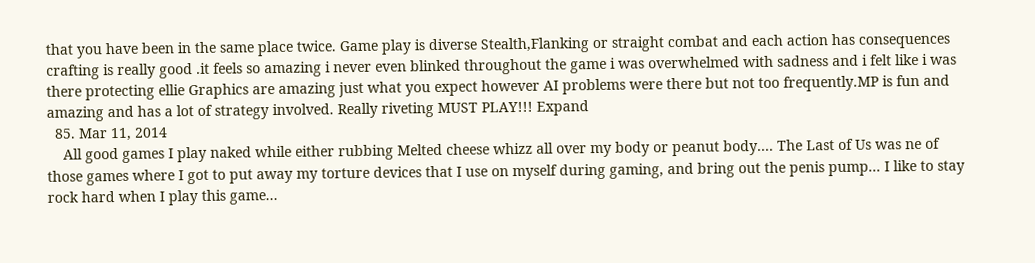that you have been in the same place twice. Game play is diverse Stealth,Flanking or straight combat and each action has consequences crafting is really good .it feels so amazing i never even blinked throughout the game i was overwhelmed with sadness and i felt like i was there protecting ellie Graphics are amazing just what you expect however AI problems were there but not too frequently.MP is fun and amazing and has a lot of strategy involved. Really riveting MUST PLAY!!! Expand
  85. Mar 11, 2014
    All good games I play naked while either rubbing Melted cheese whizz all over my body or peanut body.... The Last of Us was ne of those games where I got to put away my torture devices that I use on myself during gaming, and bring out the penis pump... I like to stay rock hard when I play this game...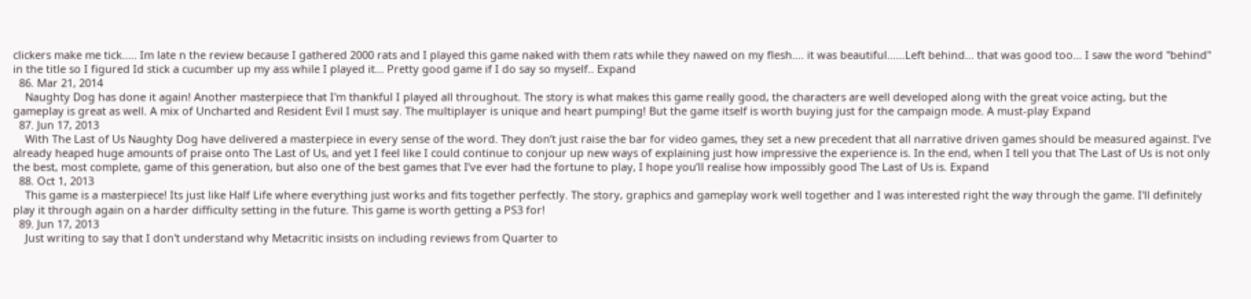clickers make me tick..... Im late n the review because I gathered 2000 rats and I played this game naked with them rats while they nawed on my flesh.... it was beautiful......Left behind... that was good too... I saw the word "behind" in the title so I figured Id stick a cucumber up my ass while I played it... Pretty good game if I do say so myself.. Expand
  86. Mar 21, 2014
    Naughty Dog has done it again! Another masterpiece that I'm thankful I played all throughout. The story is what makes this game really good, the characters are well developed along with the great voice acting, but the gameplay is great as well. A mix of Uncharted and Resident Evil I must say. The multiplayer is unique and heart pumping! But the game itself is worth buying just for the campaign mode. A must-play Expand
  87. Jun 17, 2013
    With The Last of Us Naughty Dog have delivered a masterpiece in every sense of the word. They don’t just raise the bar for video games, they set a new precedent that all narrative driven games should be measured against. I’ve already heaped huge amounts of praise onto The Last of Us, and yet I feel like I could continue to conjour up new ways of explaining just how impressive the experience is. In the end, when I tell you that The Last of Us is not only the best, most complete, game of this generation, but also one of the best games that I’ve ever had the fortune to play, I hope you’ll realise how impossibly good The Last of Us is. Expand
  88. Oct 1, 2013
    This game is a masterpiece! Its just like Half Life where everything just works and fits together perfectly. The story, graphics and gameplay work well together and I was interested right the way through the game. I'll definitely play it through again on a harder difficulty setting in the future. This game is worth getting a PS3 for!
  89. Jun 17, 2013
    Just writing to say that I don't understand why Metacritic insists on including reviews from Quarter to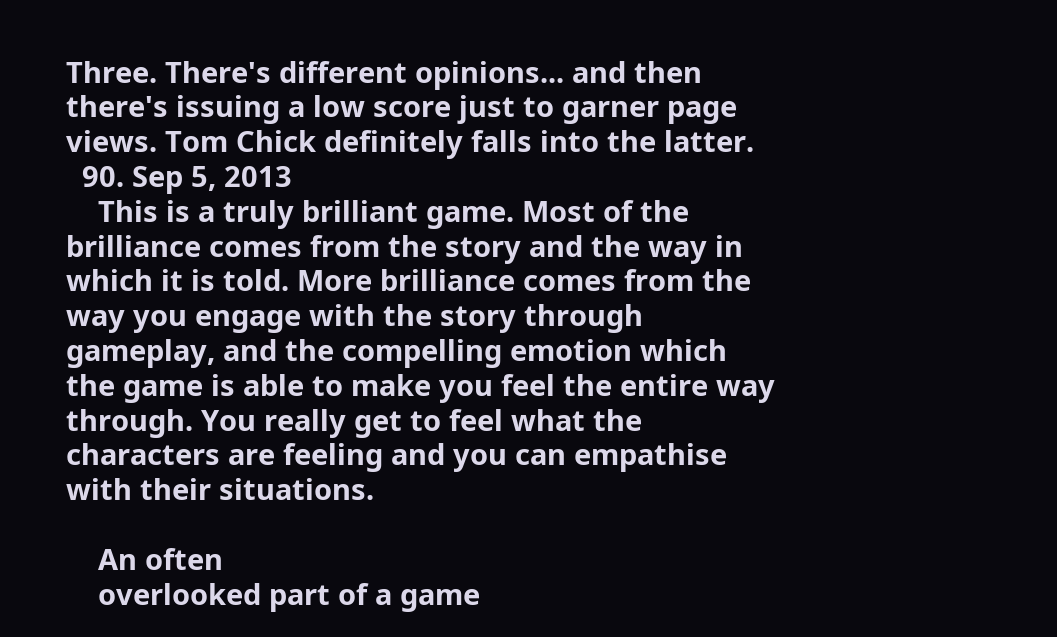Three. There's different opinions... and then there's issuing a low score just to garner page views. Tom Chick definitely falls into the latter.
  90. Sep 5, 2013
    This is a truly brilliant game. Most of the brilliance comes from the story and the way in which it is told. More brilliance comes from the way you engage with the story through gameplay, and the compelling emotion which the game is able to make you feel the entire way through. You really get to feel what the characters are feeling and you can empathise with their situations.

    An often
    overlooked part of a game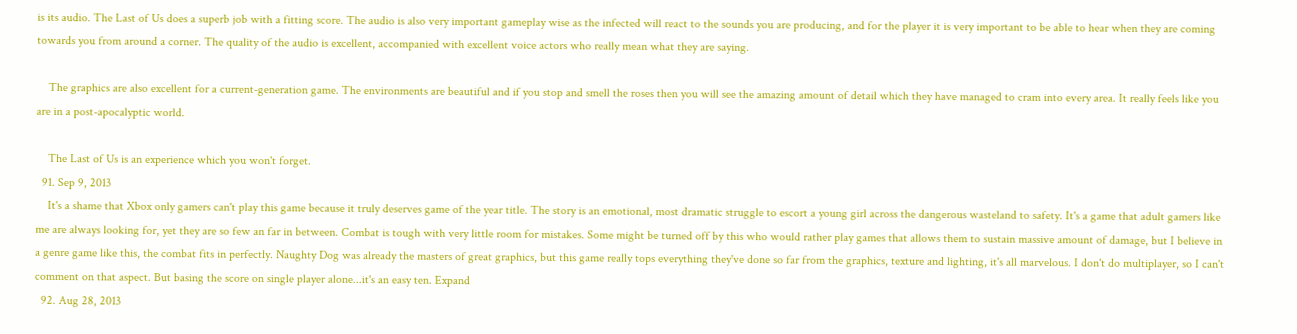is its audio. The Last of Us does a superb job with a fitting score. The audio is also very important gameplay wise as the infected will react to the sounds you are producing, and for the player it is very important to be able to hear when they are coming towards you from around a corner. The quality of the audio is excellent, accompanied with excellent voice actors who really mean what they are saying.

    The graphics are also excellent for a current-generation game. The environments are beautiful and if you stop and smell the roses then you will see the amazing amount of detail which they have managed to cram into every area. It really feels like you are in a post-apocalyptic world.

    The Last of Us is an experience which you won't forget.
  91. Sep 9, 2013
    It's a shame that Xbox only gamers can't play this game because it truly deserves game of the year title. The story is an emotional, most dramatic struggle to escort a young girl across the dangerous wasteland to safety. It's a game that adult gamers like me are always looking for, yet they are so few an far in between. Combat is tough with very little room for mistakes. Some might be turned off by this who would rather play games that allows them to sustain massive amount of damage, but I believe in a genre game like this, the combat fits in perfectly. Naughty Dog was already the masters of great graphics, but this game really tops everything they've done so far from the graphics, texture and lighting, it's all marvelous. I don't do multiplayer, so I can't comment on that aspect. But basing the score on single player alone...it's an easy ten. Expand
  92. Aug 28, 2013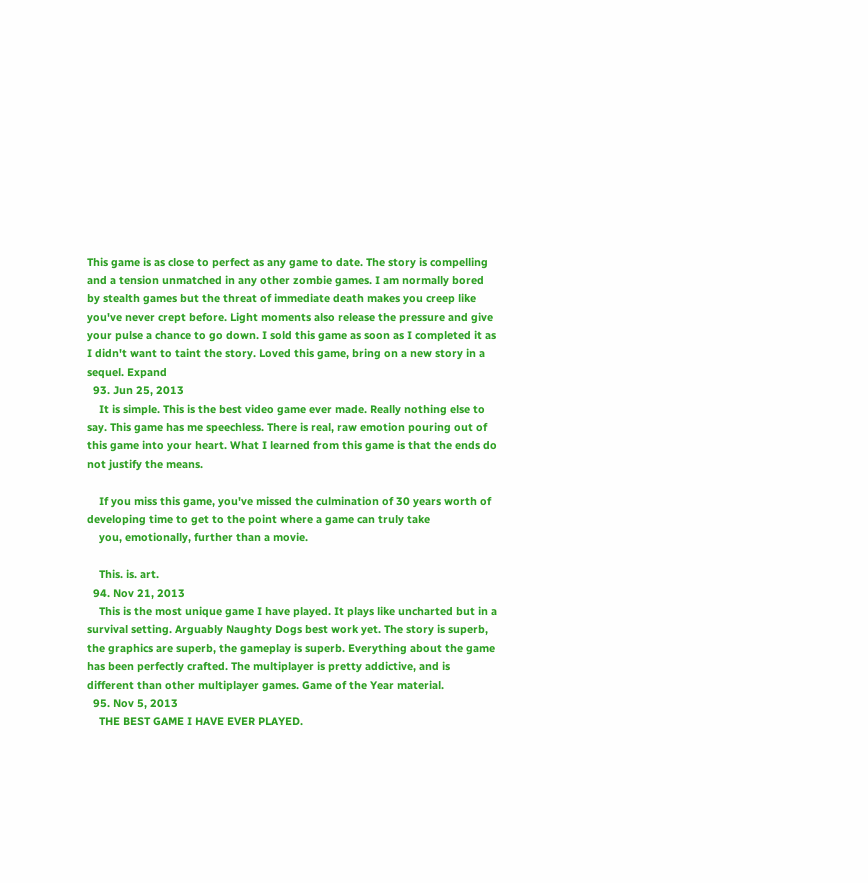This game is as close to perfect as any game to date. The story is compelling and a tension unmatched in any other zombie games. I am normally bored by stealth games but the threat of immediate death makes you creep like you've never crept before. Light moments also release the pressure and give your pulse a chance to go down. I sold this game as soon as I completed it as I didn't want to taint the story. Loved this game, bring on a new story in a sequel. Expand
  93. Jun 25, 2013
    It is simple. This is the best video game ever made. Really nothing else to say. This game has me speechless. There is real, raw emotion pouring out of this game into your heart. What I learned from this game is that the ends do not justify the means.

    If you miss this game, you've missed the culmination of 30 years worth of developing time to get to the point where a game can truly take
    you, emotionally, further than a movie.

    This. is. art.
  94. Nov 21, 2013
    This is the most unique game I have played. It plays like uncharted but in a survival setting. Arguably Naughty Dogs best work yet. The story is superb, the graphics are superb, the gameplay is superb. Everything about the game has been perfectly crafted. The multiplayer is pretty addictive, and is different than other multiplayer games. Game of the Year material.
  95. Nov 5, 2013
    THE BEST GAME I HAVE EVER PLAYED.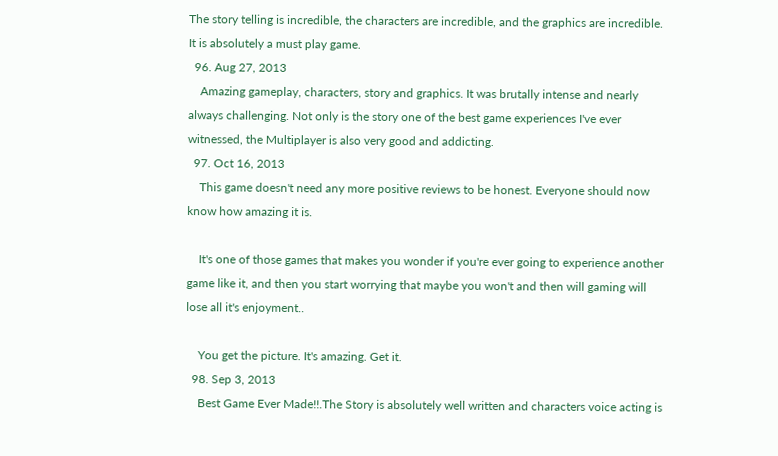The story telling is incredible, the characters are incredible, and the graphics are incredible. It is absolutely a must play game.
  96. Aug 27, 2013
    Amazing gameplay, characters, story and graphics. It was brutally intense and nearly always challenging. Not only is the story one of the best game experiences I've ever witnessed, the Multiplayer is also very good and addicting.
  97. Oct 16, 2013
    This game doesn't need any more positive reviews to be honest. Everyone should now know how amazing it is.

    It's one of those games that makes you wonder if you're ever going to experience another game like it, and then you start worrying that maybe you won't and then will gaming will lose all it's enjoyment..

    You get the picture. It's amazing. Get it.
  98. Sep 3, 2013
    Best Game Ever Made!!.The Story is absolutely well written and characters voice acting is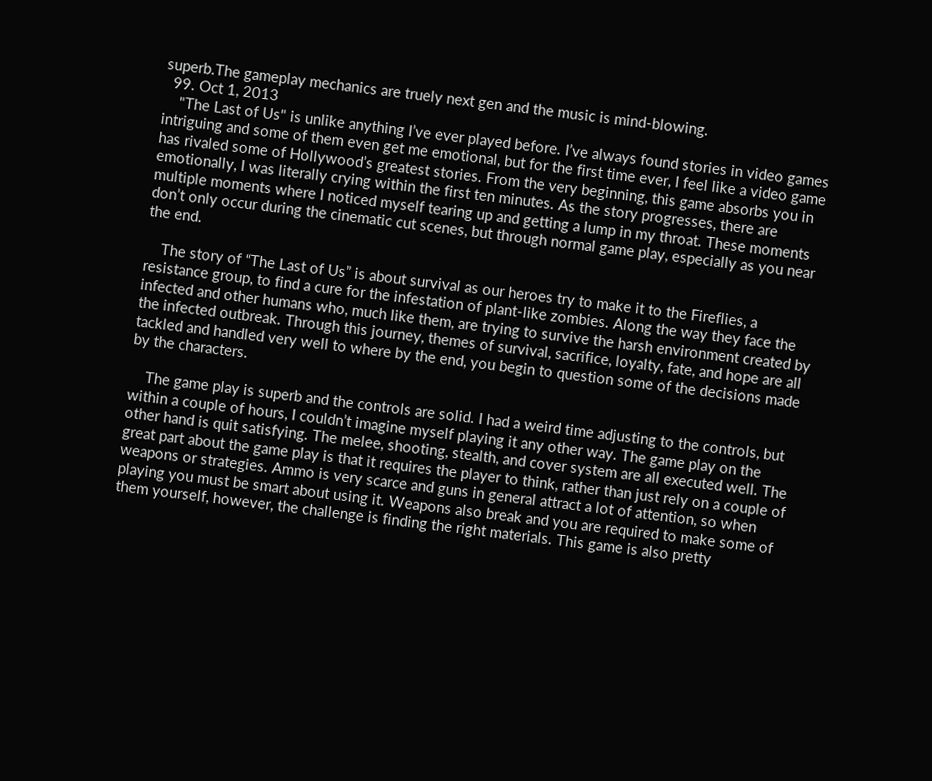superb.The gameplay mechanics are truely next gen and the music is mind-blowing.
  99. Oct 1, 2013
    "The Last of Us" is unlike anything I’ve ever played before. I’ve always found stories in video games intriguing and some of them even get me emotional, but for the first time ever, I feel like a video game has rivaled some of Hollywood’s greatest stories. From the very beginning, this game absorbs you in emotionally, I was literally crying within the first ten minutes. As the story progresses, there are multiple moments where I noticed myself tearing up and getting a lump in my throat. These moments don’t only occur during the cinematic cut scenes, but through normal game play, especially as you near the end.

    The story of “The Last of Us” is about survival as our heroes try to make it to the Fireflies, a resistance group, to find a cure for the infestation of plant-like zombies. Along the way they face the infected and other humans who, much like them, are trying to survive the harsh environment created by the infected outbreak. Through this journey, themes of survival, sacrifice, loyalty, fate, and hope are all tackled and handled very well to where by the end, you begin to question some of the decisions made by the characters.

    The game play is superb and the controls are solid. I had a weird time adjusting to the controls, but within a couple of hours, I couldn’t imagine myself playing it any other way. The game play on the other hand is quit satisfying. The melee, shooting, stealth, and cover system are all executed well. The great part about the game play is that it requires the player to think, rather than just rely on a couple of weapons or strategies. Ammo is very scarce and guns in general attract a lot of attention, so when playing you must be smart about using it. Weapons also break and you are required to make some of them yourself, however, the challenge is finding the right materials. This game is also pretty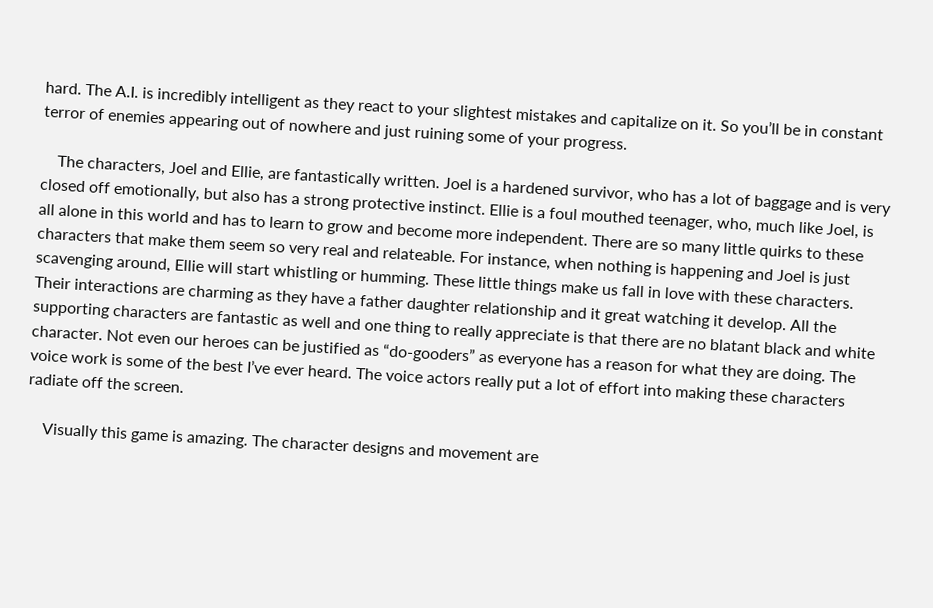hard. The A.I. is incredibly intelligent as they react to your slightest mistakes and capitalize on it. So you’ll be in constant terror of enemies appearing out of nowhere and just ruining some of your progress.

    The characters, Joel and Ellie, are fantastically written. Joel is a hardened survivor, who has a lot of baggage and is very closed off emotionally, but also has a strong protective instinct. Ellie is a foul mouthed teenager, who, much like Joel, is all alone in this world and has to learn to grow and become more independent. There are so many little quirks to these characters that make them seem so very real and relateable. For instance, when nothing is happening and Joel is just scavenging around, Ellie will start whistling or humming. These little things make us fall in love with these characters. Their interactions are charming as they have a father daughter relationship and it great watching it develop. All the supporting characters are fantastic as well and one thing to really appreciate is that there are no blatant black and white character. Not even our heroes can be justified as “do-gooders” as everyone has a reason for what they are doing. The voice work is some of the best I’ve ever heard. The voice actors really put a lot of effort into making these characters radiate off the screen.

    Visually this game is amazing. The character designs and movement are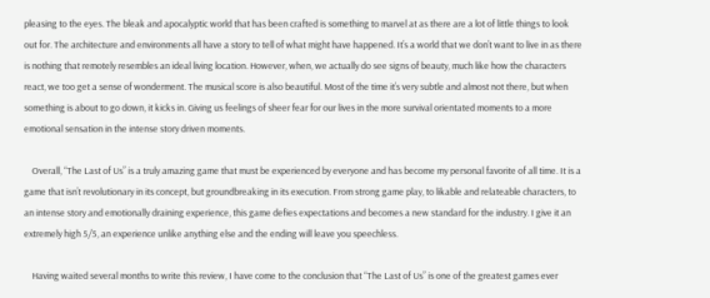pleasing to the eyes. The bleak and apocalyptic world that has been crafted is something to marvel at as there are a lot of little things to look out for. The architecture and environments all have a story to tell of what might have happened. It’s a world that we don’t want to live in as there is nothing that remotely resembles an ideal living location. However, when, we actually do see signs of beauty, much like how the characters react, we too get a sense of wonderment. The musical score is also beautiful. Most of the time it’s very subtle and almost not there, but when something is about to go down, it kicks in. Giving us feelings of sheer fear for our lives in the more survival orientated moments to a more emotional sensation in the intense story driven moments.

    Overall, “The Last of Us” is a truly amazing game that must be experienced by everyone and has become my personal favorite of all time. It is a game that isn’t revolutionary in its concept, but groundbreaking in its execution. From strong game play, to likable and relateable characters, to an intense story and emotionally draining experience, this game defies expectations and becomes a new standard for the industry. I give it an extremely high 5/5, an experience unlike anything else and the ending will leave you speechless.

    Having waited several months to write this review, I have come to the conclusion that “The Last of Us” is one of the greatest games ever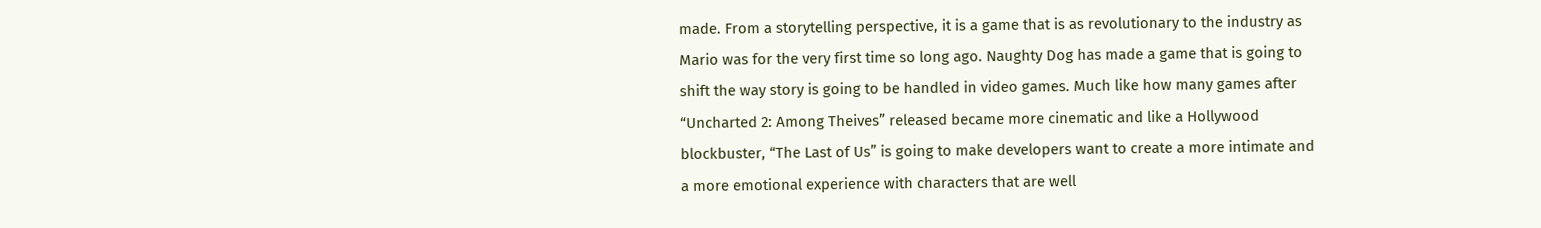made. From a storytelling perspective, it is a game that is as revolutionary to the industry as Mario was for the very first time so long ago. Naughty Dog has made a game that is going to shift the way story is going to be handled in video games. Much like how many games after “Uncharted 2: Among Theives” released became more cinematic and like a Hollywood blockbuster, “The Last of Us” is going to make developers want to create a more intimate and a more emotional experience with characters that are well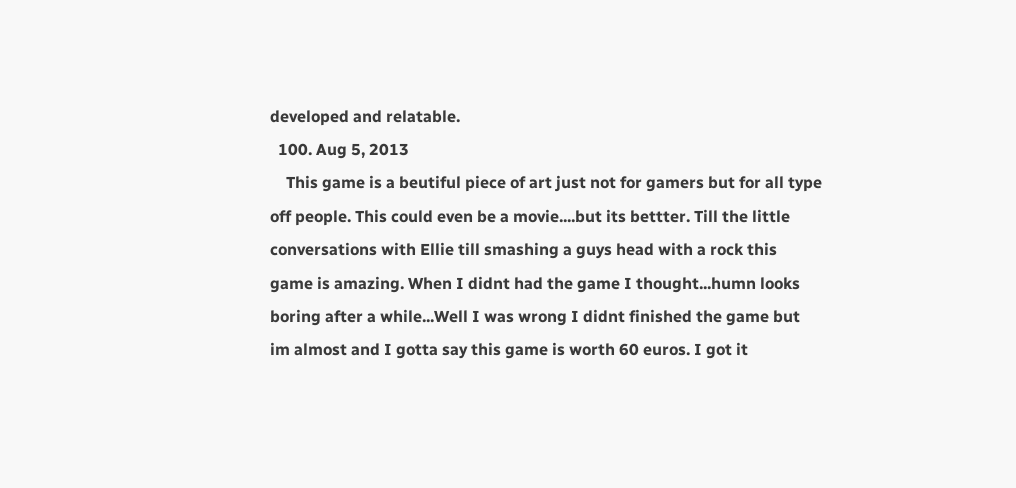developed and relatable.
  100. Aug 5, 2013
    This game is a beutiful piece of art just not for gamers but for all type off people. This could even be a movie....but its bettter. Till the little conversations with Ellie till smashing a guys head with a rock this game is amazing. When I didnt had the game I thought...humn looks boring after a while...Well I was wrong I didnt finished the game but im almost and I gotta say this game is worth 60 euros. I got it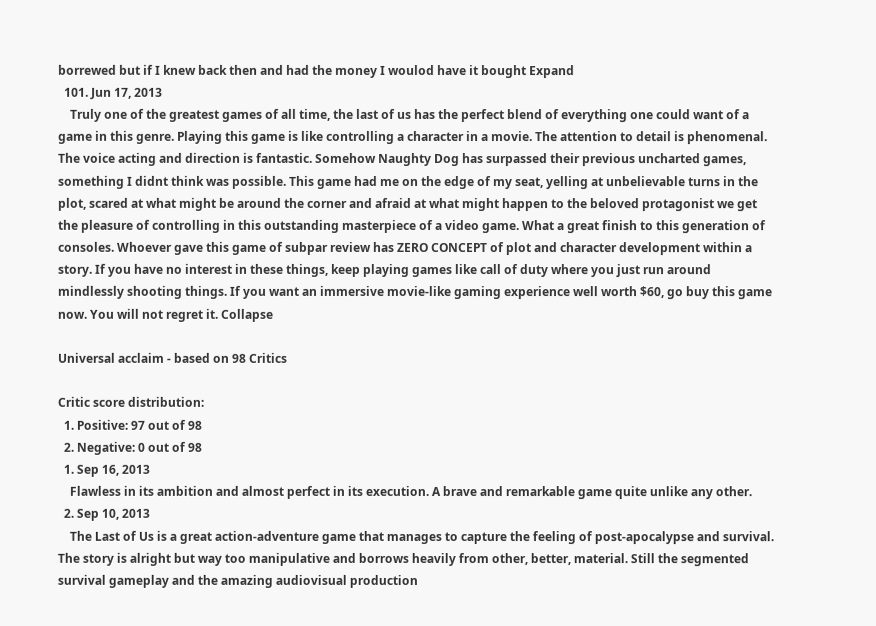borrewed but if I knew back then and had the money I woulod have it bought Expand
  101. Jun 17, 2013
    Truly one of the greatest games of all time, the last of us has the perfect blend of everything one could want of a game in this genre. Playing this game is like controlling a character in a movie. The attention to detail is phenomenal. The voice acting and direction is fantastic. Somehow Naughty Dog has surpassed their previous uncharted games, something I didnt think was possible. This game had me on the edge of my seat, yelling at unbelievable turns in the plot, scared at what might be around the corner and afraid at what might happen to the beloved protagonist we get the pleasure of controlling in this outstanding masterpiece of a video game. What a great finish to this generation of consoles. Whoever gave this game of subpar review has ZERO CONCEPT of plot and character development within a story. If you have no interest in these things, keep playing games like call of duty where you just run around mindlessly shooting things. If you want an immersive movie-like gaming experience well worth $60, go buy this game now. You will not regret it. Collapse

Universal acclaim - based on 98 Critics

Critic score distribution:
  1. Positive: 97 out of 98
  2. Negative: 0 out of 98
  1. Sep 16, 2013
    Flawless in its ambition and almost perfect in its execution. A brave and remarkable game quite unlike any other.
  2. Sep 10, 2013
    The Last of Us is a great action-adventure game that manages to capture the feeling of post-apocalypse and survival. The story is alright but way too manipulative and borrows heavily from other, better, material. Still the segmented survival gameplay and the amazing audiovisual production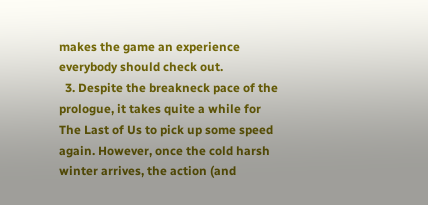makes the game an experience everybody should check out.
  3. Despite the breakneck pace of the prologue, it takes quite a while for The Last of Us to pick up some speed again. However, once the cold harsh winter arrives, the action (and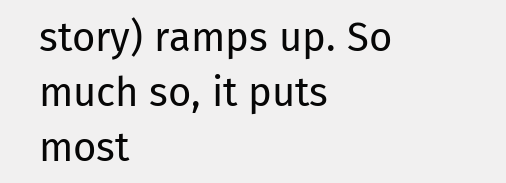story) ramps up. So much so, it puts most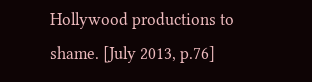Hollywood productions to shame. [July 2013, p.76]